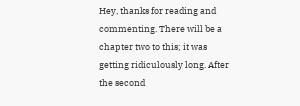Hey, thanks for reading and commenting. There will be a chapter two to this; it was getting ridiculously long. After the second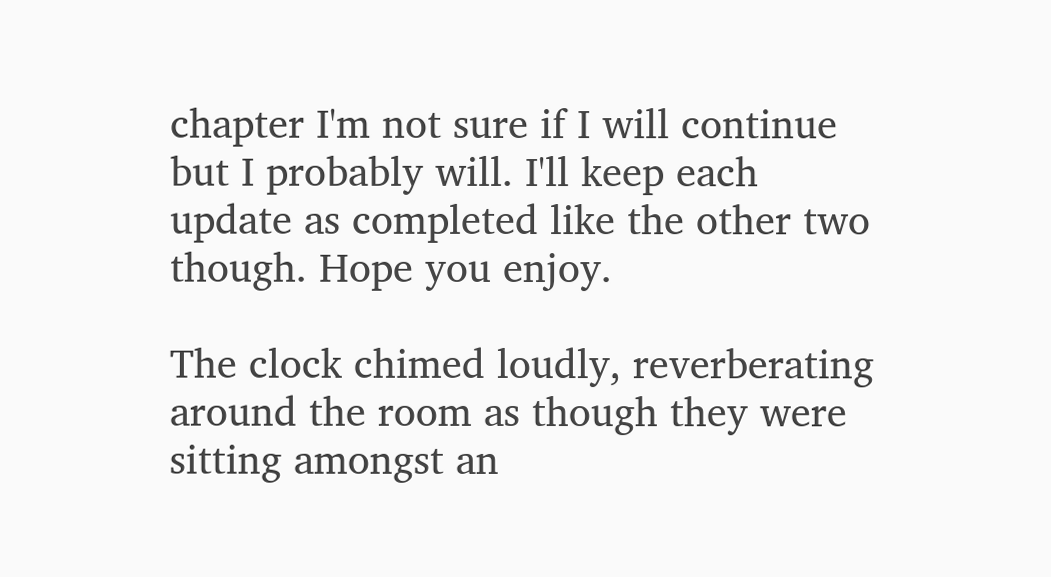chapter I'm not sure if I will continue but I probably will. I'll keep each update as completed like the other two though. Hope you enjoy.

The clock chimed loudly, reverberating around the room as though they were sitting amongst an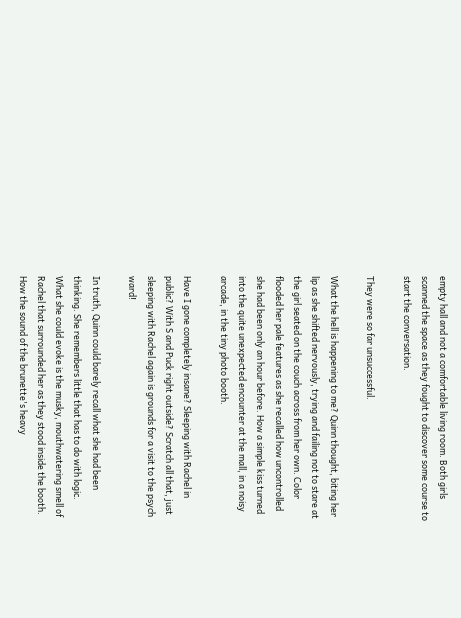empty hall and not a comfortable living room. Both girls scanned the space as they fought to discover some course to start the conversation.

They were so far unsuccessful.

What the hell is happening to me? Quinn thought, biting her lip as she shifted nervously, trying and failing not to stare at the girl seated on the couch across from her own. Color flooded her pale features as she recalled how uncontrolled she had been only an hour before. How a simple kiss turned into the quite unexpected encounter at the mall, in a noisy arcade, in the tiny photo booth.

Have I gone completely insane? Sleeping with Rachel in public? With S and Puck right outside? Scratch all that, just sleeping with Rachel again is grounds for a visit to the psych ward!

In truth, Quinn could barely recall what she had been thinking. She remembers little that has to do with logic. What she could evoke is the musky, mouthwatering smell of Rachel that surrounded her as they stood inside the booth. How the sound of the brunette's heavy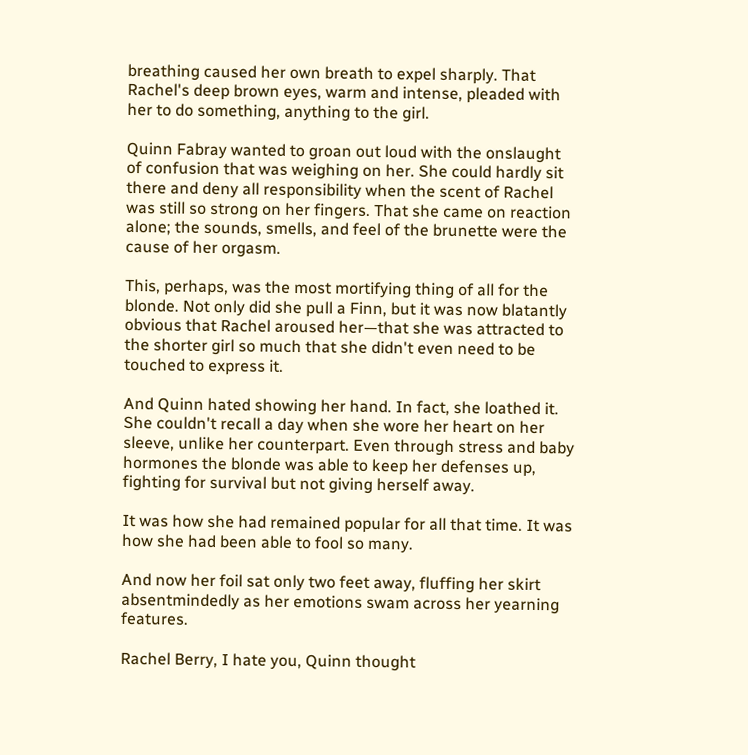breathing caused her own breath to expel sharply. That Rachel's deep brown eyes, warm and intense, pleaded with her to do something, anything to the girl.

Quinn Fabray wanted to groan out loud with the onslaught of confusion that was weighing on her. She could hardly sit there and deny all responsibility when the scent of Rachel was still so strong on her fingers. That she came on reaction alone; the sounds, smells, and feel of the brunette were the cause of her orgasm.

This, perhaps, was the most mortifying thing of all for the blonde. Not only did she pull a Finn, but it was now blatantly obvious that Rachel aroused her—that she was attracted to the shorter girl so much that she didn't even need to be touched to express it.

And Quinn hated showing her hand. In fact, she loathed it. She couldn't recall a day when she wore her heart on her sleeve, unlike her counterpart. Even through stress and baby hormones the blonde was able to keep her defenses up, fighting for survival but not giving herself away.

It was how she had remained popular for all that time. It was how she had been able to fool so many.

And now her foil sat only two feet away, fluffing her skirt absentmindedly as her emotions swam across her yearning features.

Rachel Berry, I hate you, Quinn thought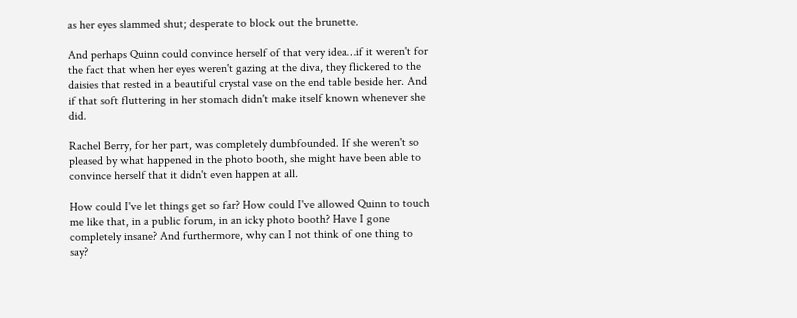as her eyes slammed shut; desperate to block out the brunette.

And perhaps Quinn could convince herself of that very idea…if it weren't for the fact that when her eyes weren't gazing at the diva, they flickered to the daisies that rested in a beautiful crystal vase on the end table beside her. And if that soft fluttering in her stomach didn't make itself known whenever she did.

Rachel Berry, for her part, was completely dumbfounded. If she weren't so pleased by what happened in the photo booth, she might have been able to convince herself that it didn't even happen at all.

How could I've let things get so far? How could I've allowed Quinn to touch me like that, in a public forum, in an icky photo booth? Have I gone completely insane? And furthermore, why can I not think of one thing to say?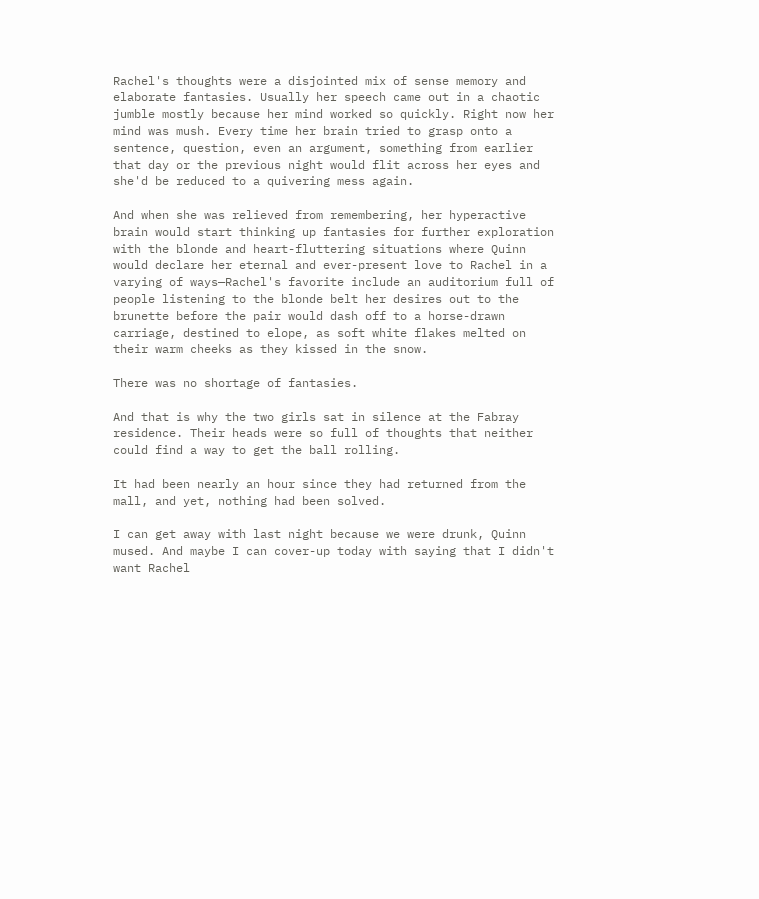Rachel's thoughts were a disjointed mix of sense memory and elaborate fantasies. Usually her speech came out in a chaotic jumble mostly because her mind worked so quickly. Right now her mind was mush. Every time her brain tried to grasp onto a sentence, question, even an argument, something from earlier that day or the previous night would flit across her eyes and she'd be reduced to a quivering mess again.

And when she was relieved from remembering, her hyperactive brain would start thinking up fantasies for further exploration with the blonde and heart-fluttering situations where Quinn would declare her eternal and ever-present love to Rachel in a varying of ways—Rachel's favorite include an auditorium full of people listening to the blonde belt her desires out to the brunette before the pair would dash off to a horse-drawn carriage, destined to elope, as soft white flakes melted on their warm cheeks as they kissed in the snow.

There was no shortage of fantasies.

And that is why the two girls sat in silence at the Fabray residence. Their heads were so full of thoughts that neither could find a way to get the ball rolling.

It had been nearly an hour since they had returned from the mall, and yet, nothing had been solved.

I can get away with last night because we were drunk, Quinn mused. And maybe I can cover-up today with saying that I didn't want Rachel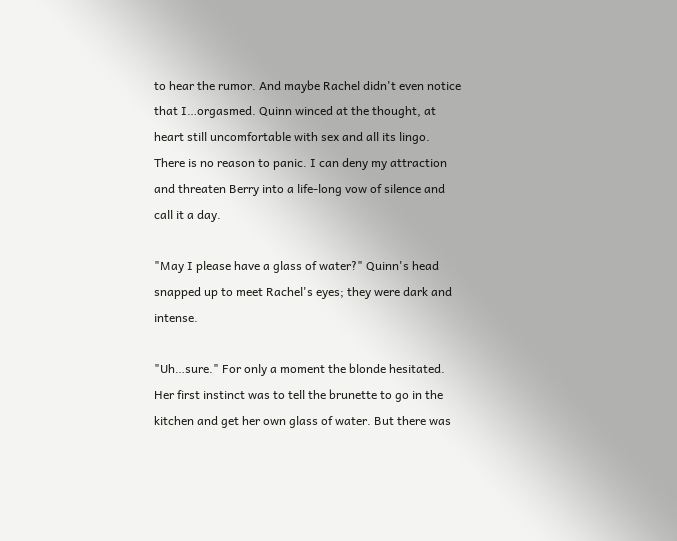to hear the rumor. And maybe Rachel didn't even notice that I…orgasmed. Quinn winced at the thought, at heart still uncomfortable with sex and all its lingo. There is no reason to panic. I can deny my attraction and threaten Berry into a life-long vow of silence and call it a day.

"May I please have a glass of water?" Quinn's head snapped up to meet Rachel's eyes; they were dark and intense.

"Uh…sure." For only a moment the blonde hesitated. Her first instinct was to tell the brunette to go in the kitchen and get her own glass of water. But there was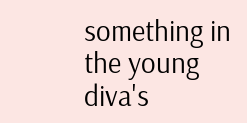something in the young diva's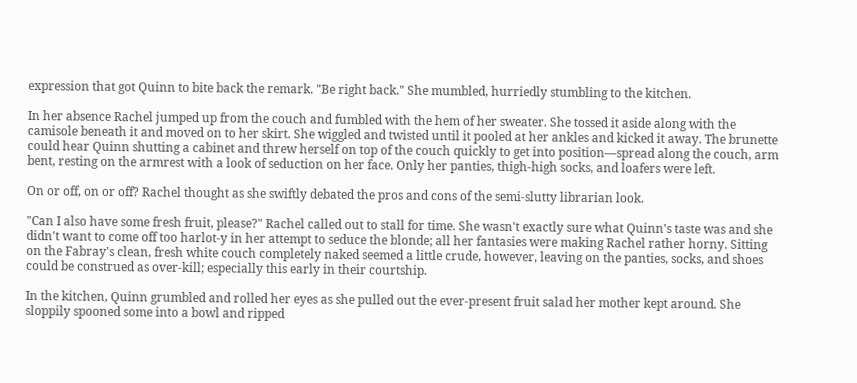expression that got Quinn to bite back the remark. "Be right back." She mumbled, hurriedly stumbling to the kitchen.

In her absence Rachel jumped up from the couch and fumbled with the hem of her sweater. She tossed it aside along with the camisole beneath it and moved on to her skirt. She wiggled and twisted until it pooled at her ankles and kicked it away. The brunette could hear Quinn shutting a cabinet and threw herself on top of the couch quickly to get into position—spread along the couch, arm bent, resting on the armrest with a look of seduction on her face. Only her panties, thigh-high socks, and loafers were left.

On or off, on or off? Rachel thought as she swiftly debated the pros and cons of the semi-slutty librarian look.

"Can I also have some fresh fruit, please?" Rachel called out to stall for time. She wasn't exactly sure what Quinn's taste was and she didn't want to come off too harlot-y in her attempt to seduce the blonde; all her fantasies were making Rachel rather horny. Sitting on the Fabray's clean, fresh white couch completely naked seemed a little crude, however, leaving on the panties, socks, and shoes could be construed as over-kill; especially this early in their courtship.

In the kitchen, Quinn grumbled and rolled her eyes as she pulled out the ever-present fruit salad her mother kept around. She sloppily spooned some into a bowl and ripped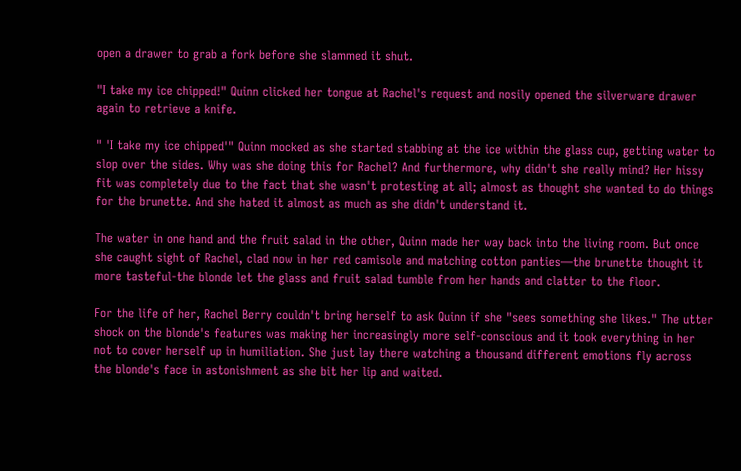open a drawer to grab a fork before she slammed it shut.

"I take my ice chipped!" Quinn clicked her tongue at Rachel's request and nosily opened the silverware drawer again to retrieve a knife.

" 'I take my ice chipped'" Quinn mocked as she started stabbing at the ice within the glass cup, getting water to slop over the sides. Why was she doing this for Rachel? And furthermore, why didn't she really mind? Her hissy fit was completely due to the fact that she wasn't protesting at all; almost as thought she wanted to do things for the brunette. And she hated it almost as much as she didn't understand it.

The water in one hand and the fruit salad in the other, Quinn made her way back into the living room. But once she caught sight of Rachel, clad now in her red camisole and matching cotton panties—the brunette thought it more tasteful-the blonde let the glass and fruit salad tumble from her hands and clatter to the floor.

For the life of her, Rachel Berry couldn't bring herself to ask Quinn if she "sees something she likes." The utter shock on the blonde's features was making her increasingly more self-conscious and it took everything in her not to cover herself up in humiliation. She just lay there watching a thousand different emotions fly across the blonde's face in astonishment as she bit her lip and waited.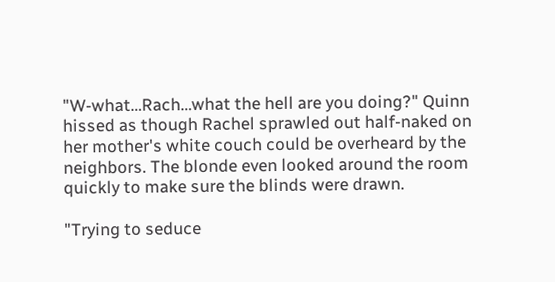"W-what…Rach…what the hell are you doing?" Quinn hissed as though Rachel sprawled out half-naked on her mother's white couch could be overheard by the neighbors. The blonde even looked around the room quickly to make sure the blinds were drawn.

"Trying to seduce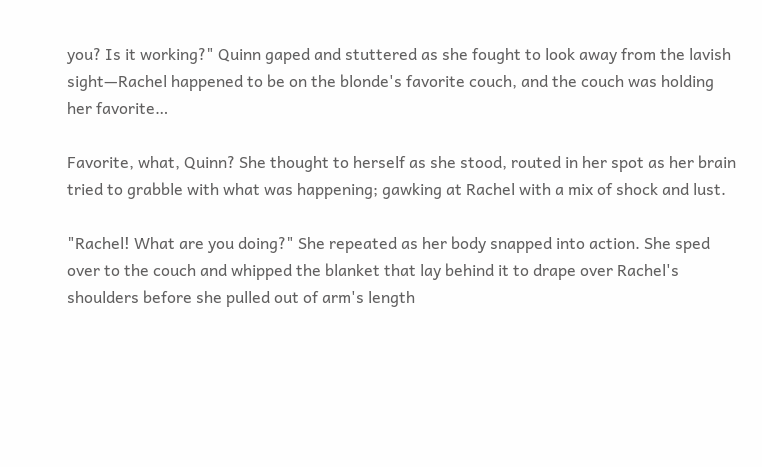you? Is it working?" Quinn gaped and stuttered as she fought to look away from the lavish sight—Rachel happened to be on the blonde's favorite couch, and the couch was holding her favorite…

Favorite, what, Quinn? She thought to herself as she stood, routed in her spot as her brain tried to grabble with what was happening; gawking at Rachel with a mix of shock and lust.

"Rachel! What are you doing?" She repeated as her body snapped into action. She sped over to the couch and whipped the blanket that lay behind it to drape over Rachel's shoulders before she pulled out of arm's length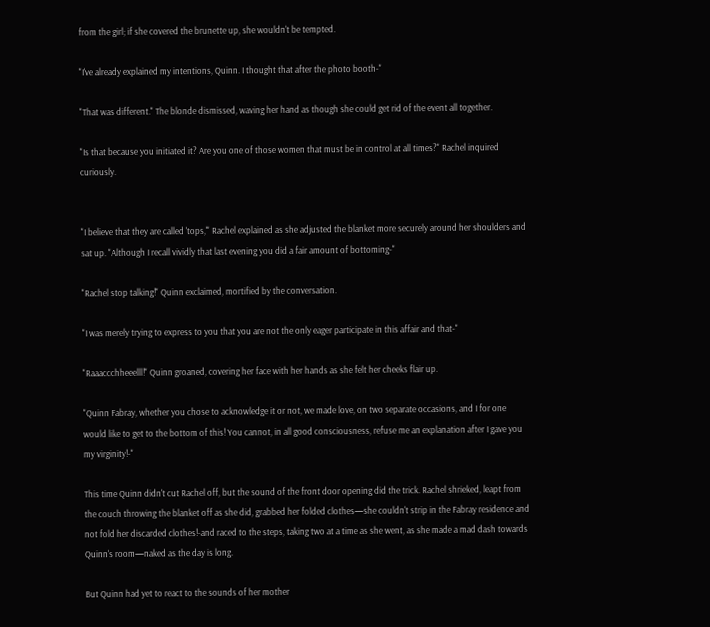from the girl; if she covered the brunette up, she wouldn't be tempted.

"I've already explained my intentions, Quinn. I thought that after the photo booth-"

"That was different." The blonde dismissed, waving her hand as though she could get rid of the event all together.

"Is that because you initiated it? Are you one of those women that must be in control at all times?" Rachel inquired curiously.


"I believe that they are called 'tops,'" Rachel explained as she adjusted the blanket more securely around her shoulders and sat up. "Although I recall vividly that last evening you did a fair amount of bottoming-"

"Rachel stop talking!" Quinn exclaimed, mortified by the conversation.

"I was merely trying to express to you that you are not the only eager participate in this affair and that-"

"Raaaccchheeelll!" Quinn groaned, covering her face with her hands as she felt her cheeks flair up.

"Quinn Fabray, whether you chose to acknowledge it or not, we made love, on two separate occasions, and I for one would like to get to the bottom of this! You cannot, in all good consciousness, refuse me an explanation after I gave you my virginity!-"

This time Quinn didn't cut Rachel off, but the sound of the front door opening did the trick. Rachel shrieked, leapt from the couch throwing the blanket off as she did, grabbed her folded clothes—she couldn't strip in the Fabray residence and not fold her discarded clothes!-and raced to the steps, taking two at a time as she went, as she made a mad dash towards Quinn's room—naked as the day is long.

But Quinn had yet to react to the sounds of her mother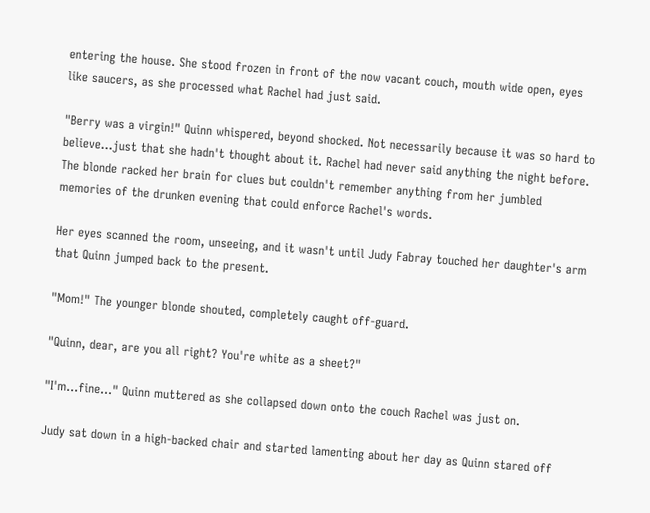entering the house. She stood frozen in front of the now vacant couch, mouth wide open, eyes like saucers, as she processed what Rachel had just said.

"Berry was a virgin!" Quinn whispered, beyond shocked. Not necessarily because it was so hard to believe…just that she hadn't thought about it. Rachel had never said anything the night before. The blonde racked her brain for clues but couldn't remember anything from her jumbled memories of the drunken evening that could enforce Rachel's words.

Her eyes scanned the room, unseeing, and it wasn't until Judy Fabray touched her daughter's arm that Quinn jumped back to the present.

"Mom!" The younger blonde shouted, completely caught off-guard.

"Quinn, dear, are you all right? You're white as a sheet?"

"I'm…fine…" Quinn muttered as she collapsed down onto the couch Rachel was just on.

Judy sat down in a high-backed chair and started lamenting about her day as Quinn stared off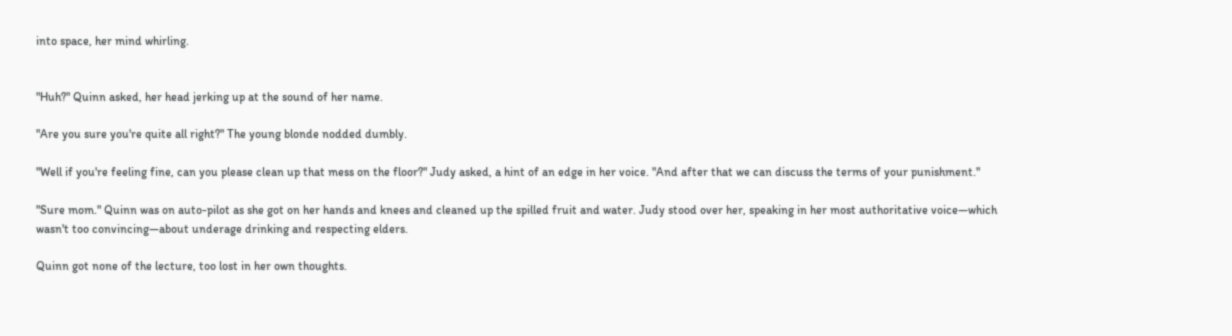into space, her mind whirling.


"Huh?" Quinn asked, her head jerking up at the sound of her name.

"Are you sure you're quite all right?" The young blonde nodded dumbly.

"Well if you're feeling fine, can you please clean up that mess on the floor?" Judy asked, a hint of an edge in her voice. "And after that we can discuss the terms of your punishment."

"Sure mom." Quinn was on auto-pilot as she got on her hands and knees and cleaned up the spilled fruit and water. Judy stood over her, speaking in her most authoritative voice—which wasn't too convincing—about underage drinking and respecting elders.

Quinn got none of the lecture, too lost in her own thoughts.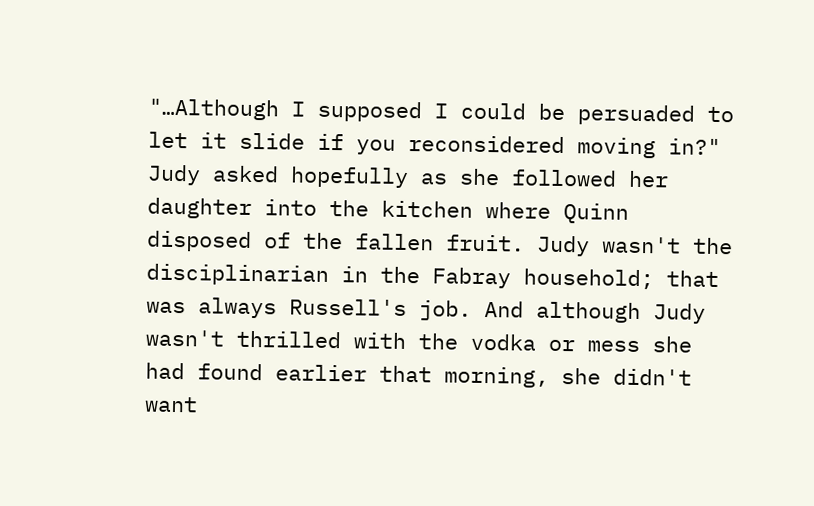"…Although I supposed I could be persuaded to let it slide if you reconsidered moving in?" Judy asked hopefully as she followed her daughter into the kitchen where Quinn disposed of the fallen fruit. Judy wasn't the disciplinarian in the Fabray household; that was always Russell's job. And although Judy wasn't thrilled with the vodka or mess she had found earlier that morning, she didn't want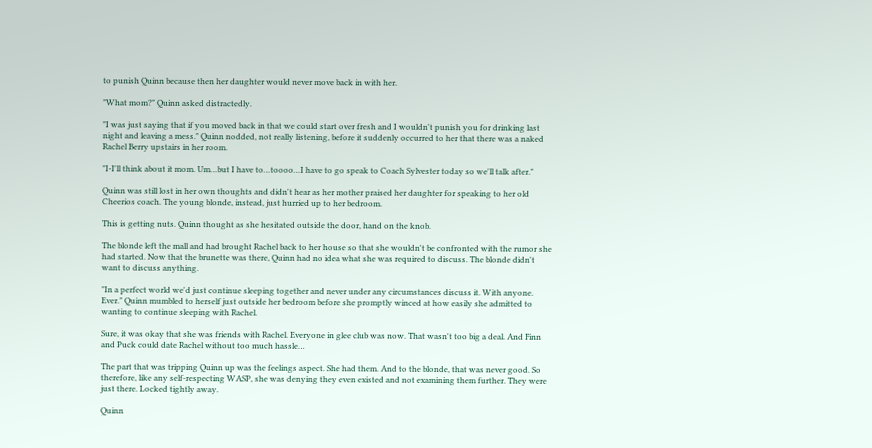to punish Quinn because then her daughter would never move back in with her.

"What mom?" Quinn asked distractedly.

"I was just saying that if you moved back in that we could start over fresh and I wouldn't punish you for drinking last night and leaving a mess." Quinn nodded, not really listening, before it suddenly occurred to her that there was a naked Rachel Berry upstairs in her room.

"I-I'll think about it mom. Um…but I have to…toooo…I have to go speak to Coach Sylvester today so we'll talk after."

Quinn was still lost in her own thoughts and didn't hear as her mother praised her daughter for speaking to her old Cheerios coach. The young blonde, instead, just hurried up to her bedroom.

This is getting nuts. Quinn thought as she hesitated outside the door, hand on the knob.

The blonde left the mall and had brought Rachel back to her house so that she wouldn't be confronted with the rumor she had started. Now that the brunette was there, Quinn had no idea what she was required to discuss. The blonde didn't want to discuss anything.

"In a perfect world we'd just continue sleeping together and never under any circumstances discuss it. With anyone. Ever." Quinn mumbled to herself just outside her bedroom before she promptly winced at how easily she admitted to wanting to continue sleeping with Rachel.

Sure, it was okay that she was friends with Rachel. Everyone in glee club was now. That wasn't too big a deal. And Finn and Puck could date Rachel without too much hassle…

The part that was tripping Quinn up was the feelings aspect. She had them. And to the blonde, that was never good. So therefore, like any self-respecting WASP, she was denying they even existed and not examining them further. They were just there. Locked tightly away.

Quinn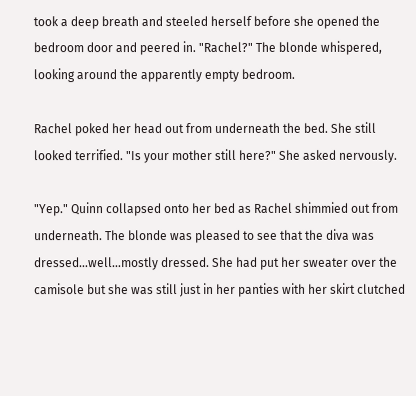took a deep breath and steeled herself before she opened the bedroom door and peered in. "Rachel?" The blonde whispered, looking around the apparently empty bedroom.

Rachel poked her head out from underneath the bed. She still looked terrified. "Is your mother still here?" She asked nervously.

"Yep." Quinn collapsed onto her bed as Rachel shimmied out from underneath. The blonde was pleased to see that the diva was dressed…well…mostly dressed. She had put her sweater over the camisole but she was still just in her panties with her skirt clutched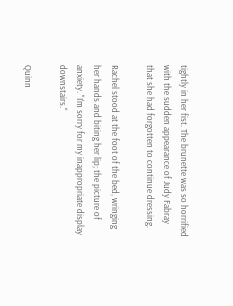tightly in her fist. The brunette was so horrified with the sudden appearance of Judy Fabray that she had forgotten to continue dressing.

Rachel stood at the foot of the bed, wringing her hands and biting her lip; the picture of anxiety. "I'm sorry for my inappropriate display downstairs."

Quinn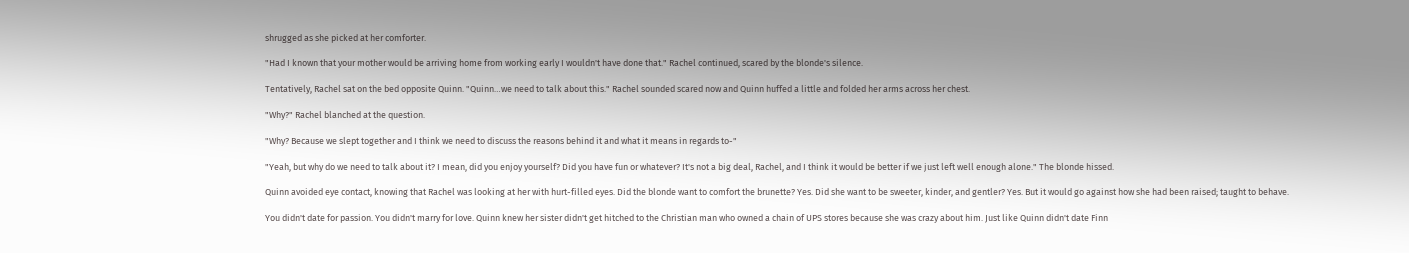shrugged as she picked at her comforter.

"Had I known that your mother would be arriving home from working early I wouldn't have done that." Rachel continued, scared by the blonde's silence.

Tentatively, Rachel sat on the bed opposite Quinn. "Quinn…we need to talk about this." Rachel sounded scared now and Quinn huffed a little and folded her arms across her chest.

"Why?" Rachel blanched at the question.

"Why? Because we slept together and I think we need to discuss the reasons behind it and what it means in regards to-"

"Yeah, but why do we need to talk about it? I mean, did you enjoy yourself? Did you have fun or whatever? It's not a big deal, Rachel, and I think it would be better if we just left well enough alone." The blonde hissed.

Quinn avoided eye contact, knowing that Rachel was looking at her with hurt-filled eyes. Did the blonde want to comfort the brunette? Yes. Did she want to be sweeter, kinder, and gentler? Yes. But it would go against how she had been raised; taught to behave.

You didn't date for passion. You didn't marry for love. Quinn knew her sister didn't get hitched to the Christian man who owned a chain of UPS stores because she was crazy about him. Just like Quinn didn't date Finn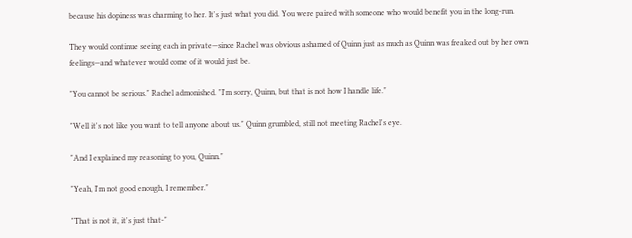because his dopiness was charming to her. It's just what you did. You were paired with someone who would benefit you in the long-run.

They would continue seeing each in private—since Rachel was obvious ashamed of Quinn just as much as Quinn was freaked out by her own feelings—and whatever would come of it would just be.

"You cannot be serious." Rachel admonished. "I'm sorry, Quinn, but that is not how I handle life."

"Well it's not like you want to tell anyone about us." Quinn grumbled, still not meeting Rachel's eye.

"And I explained my reasoning to you, Quinn."

"Yeah, I'm not good enough, I remember."

"That is not it, it's just that-"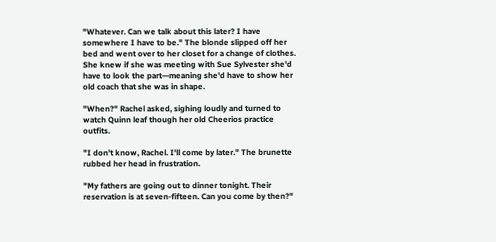"Whatever. Can we talk about this later? I have somewhere I have to be." The blonde slipped off her bed and went over to her closet for a change of clothes. She knew if she was meeting with Sue Sylvester she'd have to look the part—meaning she'd have to show her old coach that she was in shape.

"When?" Rachel asked, sighing loudly and turned to watch Quinn leaf though her old Cheerios practice outfits.

"I don't know, Rachel. I'll come by later." The brunette rubbed her head in frustration.

"My fathers are going out to dinner tonight. Their reservation is at seven-fifteen. Can you come by then?"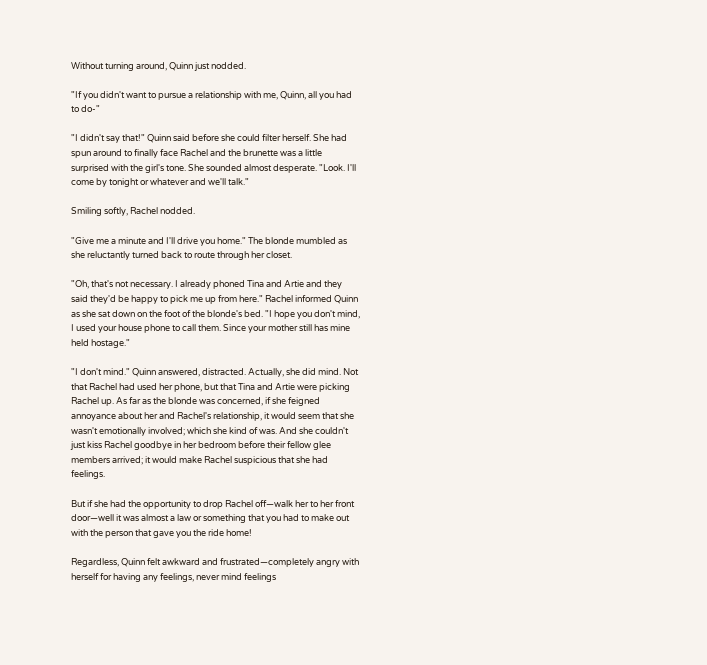Without turning around, Quinn just nodded.

"If you didn't want to pursue a relationship with me, Quinn, all you had to do-"

"I didn't say that!" Quinn said before she could filter herself. She had spun around to finally face Rachel and the brunette was a little surprised with the girl's tone. She sounded almost desperate. "Look. I'll come by tonight or whatever and we'll talk."

Smiling softly, Rachel nodded.

"Give me a minute and I'll drive you home." The blonde mumbled as she reluctantly turned back to route through her closet.

"Oh, that's not necessary. I already phoned Tina and Artie and they said they'd be happy to pick me up from here." Rachel informed Quinn as she sat down on the foot of the blonde's bed. "I hope you don't mind, I used your house phone to call them. Since your mother still has mine held hostage."

"I don't mind." Quinn answered, distracted. Actually, she did mind. Not that Rachel had used her phone, but that Tina and Artie were picking Rachel up. As far as the blonde was concerned, if she feigned annoyance about her and Rachel's relationship, it would seem that she wasn't emotionally involved; which she kind of was. And she couldn't just kiss Rachel goodbye in her bedroom before their fellow glee members arrived; it would make Rachel suspicious that she had feelings.

But if she had the opportunity to drop Rachel off—walk her to her front door—well it was almost a law or something that you had to make out with the person that gave you the ride home!

Regardless, Quinn felt awkward and frustrated—completely angry with herself for having any feelings, never mind feelings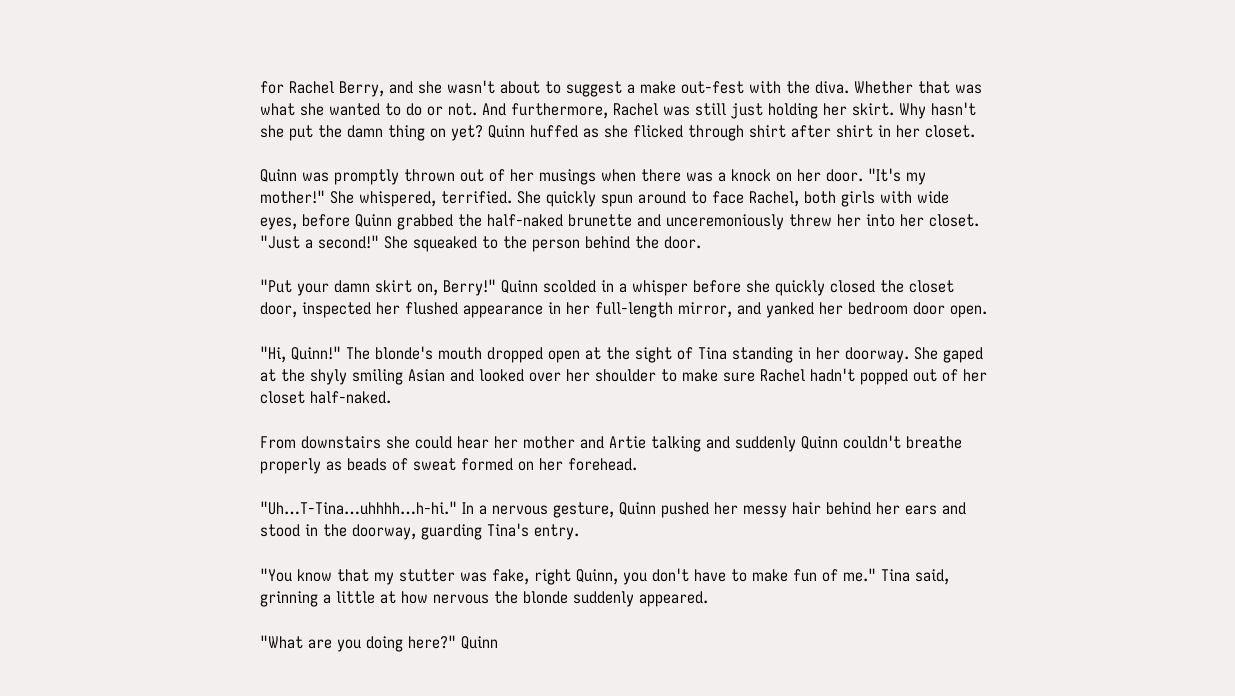for Rachel Berry, and she wasn't about to suggest a make out-fest with the diva. Whether that was what she wanted to do or not. And furthermore, Rachel was still just holding her skirt. Why hasn't she put the damn thing on yet? Quinn huffed as she flicked through shirt after shirt in her closet.

Quinn was promptly thrown out of her musings when there was a knock on her door. "It's my mother!" She whispered, terrified. She quickly spun around to face Rachel, both girls with wide eyes, before Quinn grabbed the half-naked brunette and unceremoniously threw her into her closet. "Just a second!" She squeaked to the person behind the door.

"Put your damn skirt on, Berry!" Quinn scolded in a whisper before she quickly closed the closet door, inspected her flushed appearance in her full-length mirror, and yanked her bedroom door open.

"Hi, Quinn!" The blonde's mouth dropped open at the sight of Tina standing in her doorway. She gaped at the shyly smiling Asian and looked over her shoulder to make sure Rachel hadn't popped out of her closet half-naked.

From downstairs she could hear her mother and Artie talking and suddenly Quinn couldn't breathe properly as beads of sweat formed on her forehead.

"Uh…T-Tina…uhhhh…h-hi." In a nervous gesture, Quinn pushed her messy hair behind her ears and stood in the doorway, guarding Tina's entry.

"You know that my stutter was fake, right Quinn, you don't have to make fun of me." Tina said, grinning a little at how nervous the blonde suddenly appeared.

"What are you doing here?" Quinn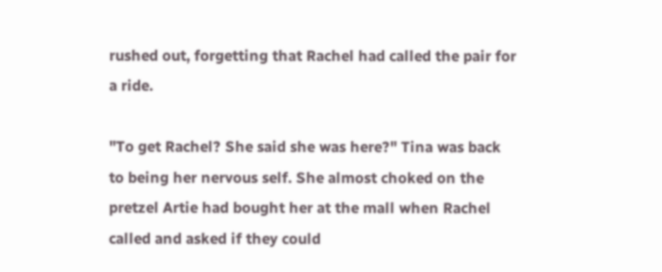rushed out, forgetting that Rachel had called the pair for a ride.

"To get Rachel? She said she was here?" Tina was back to being her nervous self. She almost choked on the pretzel Artie had bought her at the mall when Rachel called and asked if they could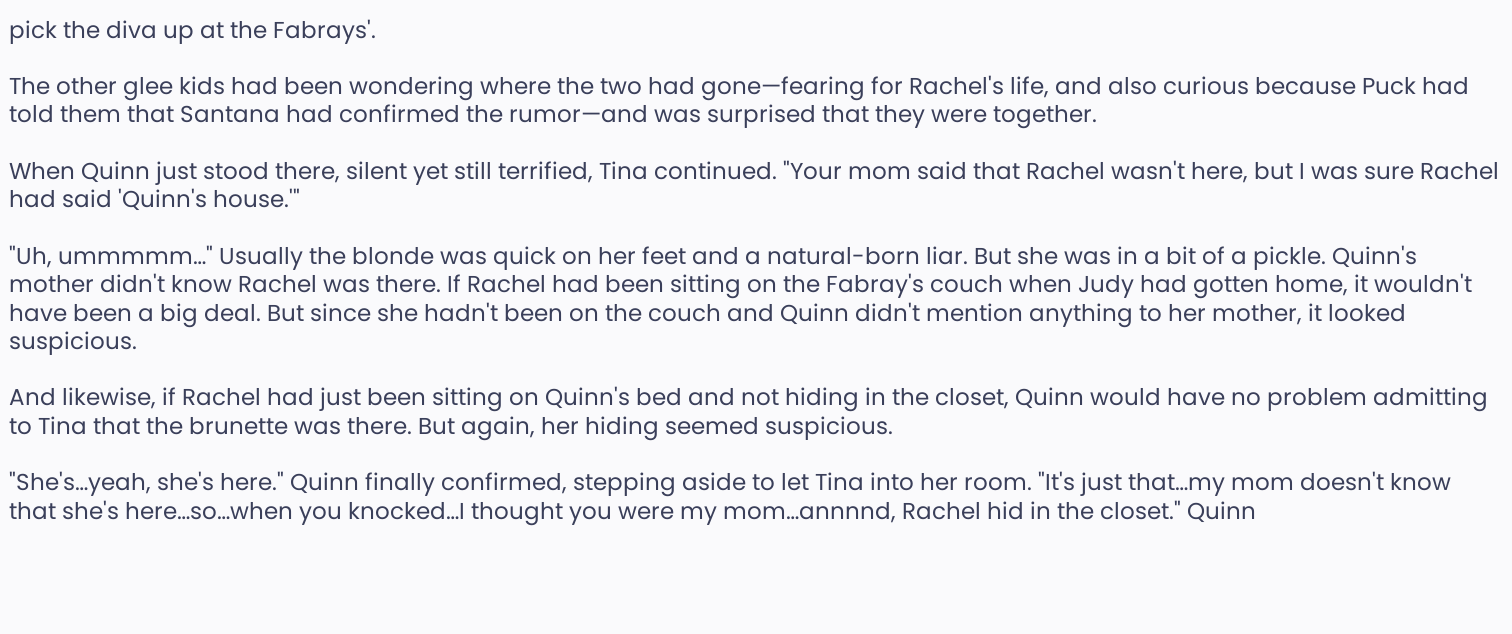pick the diva up at the Fabrays'.

The other glee kids had been wondering where the two had gone—fearing for Rachel's life, and also curious because Puck had told them that Santana had confirmed the rumor—and was surprised that they were together.

When Quinn just stood there, silent yet still terrified, Tina continued. "Your mom said that Rachel wasn't here, but I was sure Rachel had said 'Quinn's house.'"

"Uh, ummmmm…" Usually the blonde was quick on her feet and a natural-born liar. But she was in a bit of a pickle. Quinn's mother didn't know Rachel was there. If Rachel had been sitting on the Fabray's couch when Judy had gotten home, it wouldn't have been a big deal. But since she hadn't been on the couch and Quinn didn't mention anything to her mother, it looked suspicious.

And likewise, if Rachel had just been sitting on Quinn's bed and not hiding in the closet, Quinn would have no problem admitting to Tina that the brunette was there. But again, her hiding seemed suspicious.

"She's…yeah, she's here." Quinn finally confirmed, stepping aside to let Tina into her room. "It's just that…my mom doesn't know that she's here…so…when you knocked…I thought you were my mom…annnnd, Rachel hid in the closet." Quinn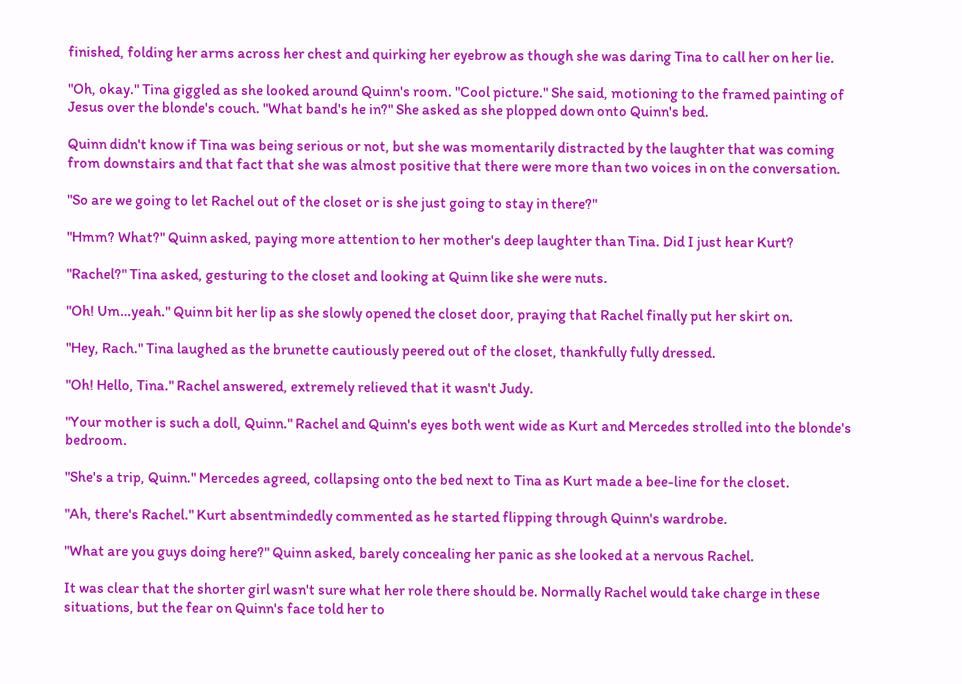finished, folding her arms across her chest and quirking her eyebrow as though she was daring Tina to call her on her lie.

"Oh, okay." Tina giggled as she looked around Quinn's room. "Cool picture." She said, motioning to the framed painting of Jesus over the blonde's couch. "What band's he in?" She asked as she plopped down onto Quinn's bed.

Quinn didn't know if Tina was being serious or not, but she was momentarily distracted by the laughter that was coming from downstairs and that fact that she was almost positive that there were more than two voices in on the conversation.

"So are we going to let Rachel out of the closet or is she just going to stay in there?"

"Hmm? What?" Quinn asked, paying more attention to her mother's deep laughter than Tina. Did I just hear Kurt?

"Rachel?" Tina asked, gesturing to the closet and looking at Quinn like she were nuts.

"Oh! Um…yeah." Quinn bit her lip as she slowly opened the closet door, praying that Rachel finally put her skirt on.

"Hey, Rach." Tina laughed as the brunette cautiously peered out of the closet, thankfully fully dressed.

"Oh! Hello, Tina." Rachel answered, extremely relieved that it wasn't Judy.

"Your mother is such a doll, Quinn." Rachel and Quinn's eyes both went wide as Kurt and Mercedes strolled into the blonde's bedroom.

"She's a trip, Quinn." Mercedes agreed, collapsing onto the bed next to Tina as Kurt made a bee-line for the closet.

"Ah, there's Rachel." Kurt absentmindedly commented as he started flipping through Quinn's wardrobe.

"What are you guys doing here?" Quinn asked, barely concealing her panic as she looked at a nervous Rachel.

It was clear that the shorter girl wasn't sure what her role there should be. Normally Rachel would take charge in these situations, but the fear on Quinn's face told her to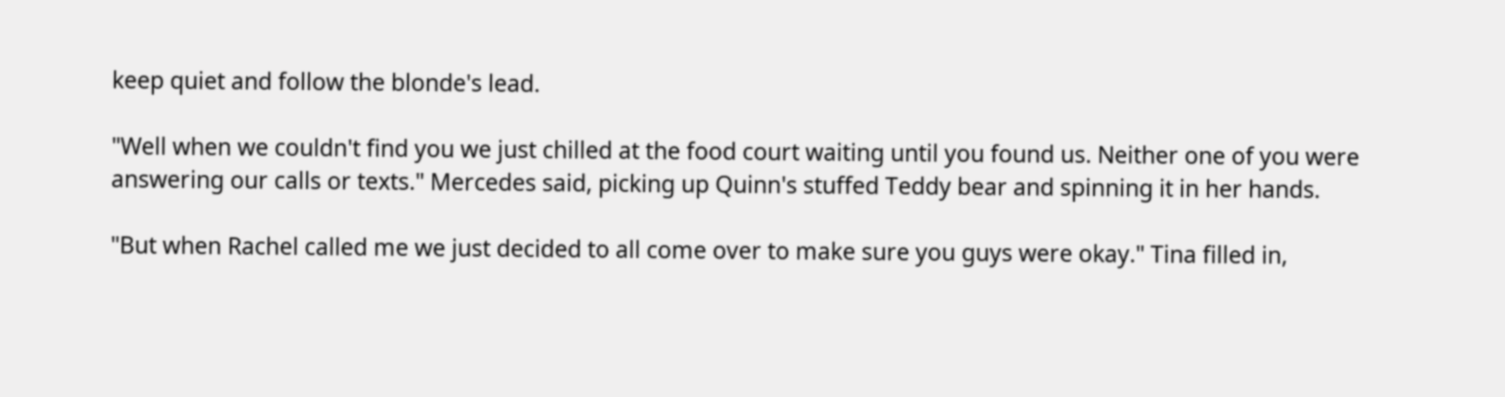keep quiet and follow the blonde's lead.

"Well when we couldn't find you we just chilled at the food court waiting until you found us. Neither one of you were answering our calls or texts." Mercedes said, picking up Quinn's stuffed Teddy bear and spinning it in her hands.

"But when Rachel called me we just decided to all come over to make sure you guys were okay." Tina filled in,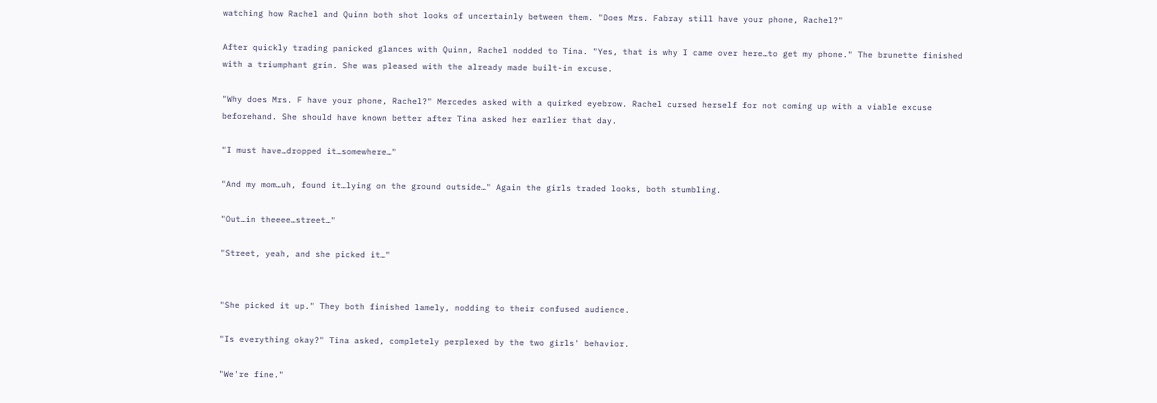watching how Rachel and Quinn both shot looks of uncertainly between them. "Does Mrs. Fabray still have your phone, Rachel?"

After quickly trading panicked glances with Quinn, Rachel nodded to Tina. "Yes, that is why I came over here…to get my phone." The brunette finished with a triumphant grin. She was pleased with the already made built-in excuse.

"Why does Mrs. F have your phone, Rachel?" Mercedes asked with a quirked eyebrow. Rachel cursed herself for not coming up with a viable excuse beforehand. She should have known better after Tina asked her earlier that day.

"I must have…dropped it…somewhere…"

"And my mom…uh, found it…lying on the ground outside…" Again the girls traded looks, both stumbling.

"Out…in theeee…street…"

"Street, yeah, and she picked it…"


"She picked it up." They both finished lamely, nodding to their confused audience.

"Is everything okay?" Tina asked, completely perplexed by the two girls' behavior.

"We're fine."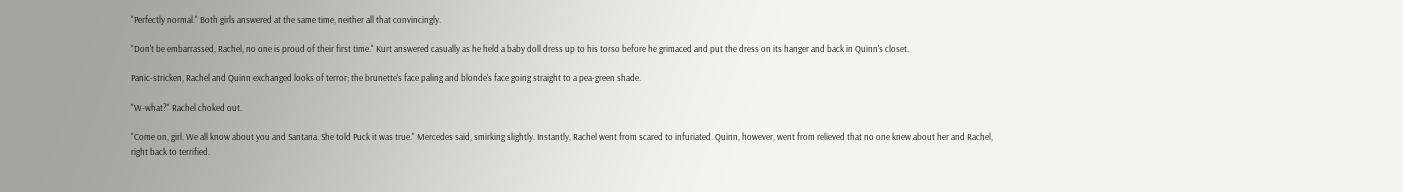"Perfectly normal." Both girls answered at the same time, neither all that convincingly.

"Don't be embarrassed, Rachel, no one is proud of their first time." Kurt answered casually as he held a baby doll dress up to his torso before he grimaced and put the dress on its hanger and back in Quinn's closet.

Panic-stricken, Rachel and Quinn exchanged looks of terror; the brunette's face paling and blonde's face going straight to a pea-green shade.

"W-what?" Rachel choked out.

"Come on, girl. We all know about you and Santana. She told Puck it was true." Mercedes said, smirking slightly. Instantly, Rachel went from scared to infuriated. Quinn, however, went from relieved that no one knew about her and Rachel, right back to terrified.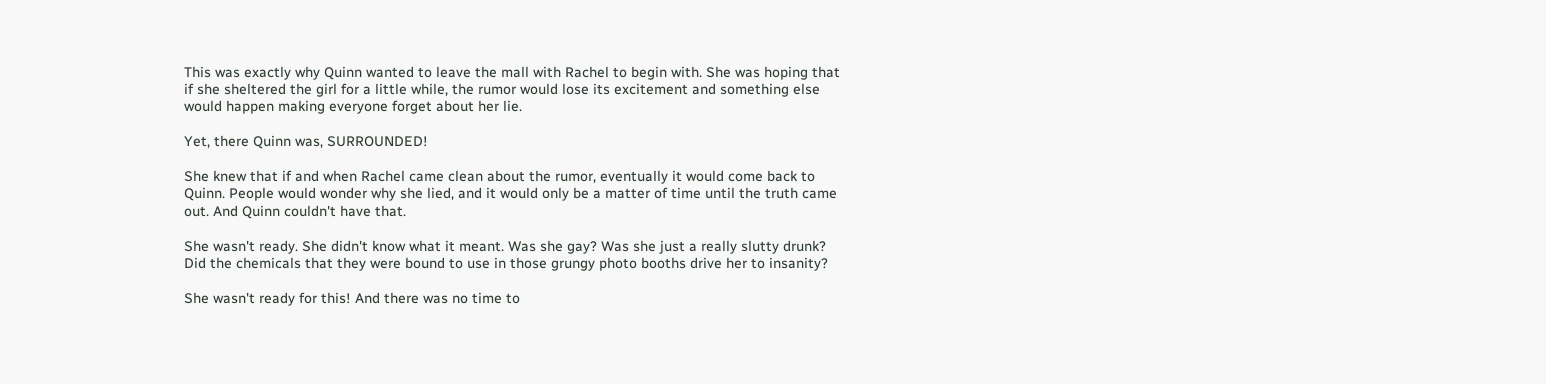This was exactly why Quinn wanted to leave the mall with Rachel to begin with. She was hoping that if she sheltered the girl for a little while, the rumor would lose its excitement and something else would happen making everyone forget about her lie.

Yet, there Quinn was, SURROUNDED!

She knew that if and when Rachel came clean about the rumor, eventually it would come back to Quinn. People would wonder why she lied, and it would only be a matter of time until the truth came out. And Quinn couldn't have that.

She wasn't ready. She didn't know what it meant. Was she gay? Was she just a really slutty drunk? Did the chemicals that they were bound to use in those grungy photo booths drive her to insanity?

She wasn't ready for this! And there was no time to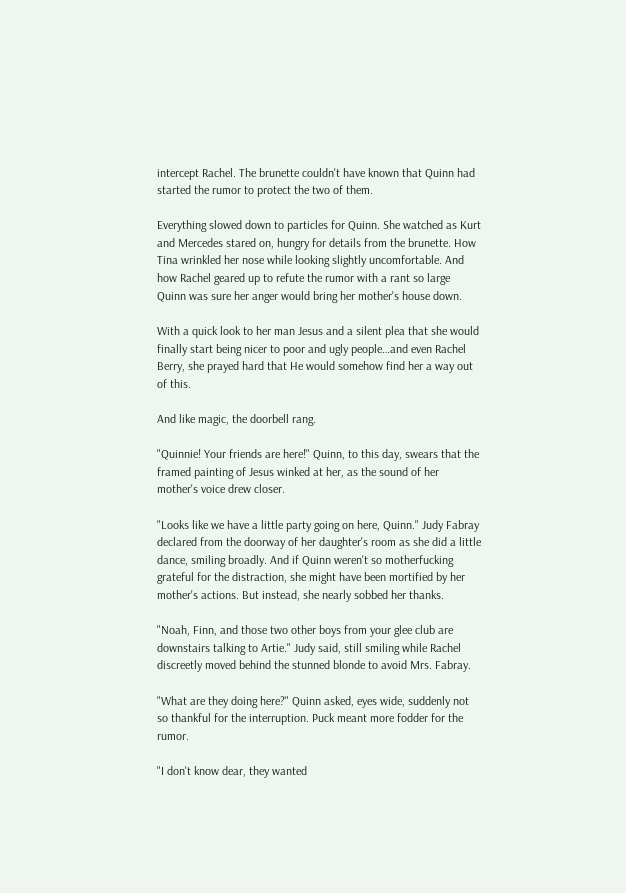intercept Rachel. The brunette couldn't have known that Quinn had started the rumor to protect the two of them.

Everything slowed down to particles for Quinn. She watched as Kurt and Mercedes stared on, hungry for details from the brunette. How Tina wrinkled her nose while looking slightly uncomfortable. And how Rachel geared up to refute the rumor with a rant so large Quinn was sure her anger would bring her mother's house down.

With a quick look to her man Jesus and a silent plea that she would finally start being nicer to poor and ugly people…and even Rachel Berry, she prayed hard that He would somehow find her a way out of this.

And like magic, the doorbell rang.

"Quinnie! Your friends are here!" Quinn, to this day, swears that the framed painting of Jesus winked at her, as the sound of her mother's voice drew closer.

"Looks like we have a little party going on here, Quinn." Judy Fabray declared from the doorway of her daughter's room as she did a little dance, smiling broadly. And if Quinn weren't so motherfucking grateful for the distraction, she might have been mortified by her mother's actions. But instead, she nearly sobbed her thanks.

"Noah, Finn, and those two other boys from your glee club are downstairs talking to Artie." Judy said, still smiling while Rachel discreetly moved behind the stunned blonde to avoid Mrs. Fabray.

"What are they doing here?" Quinn asked, eyes wide, suddenly not so thankful for the interruption. Puck meant more fodder for the rumor.

"I don't know dear, they wanted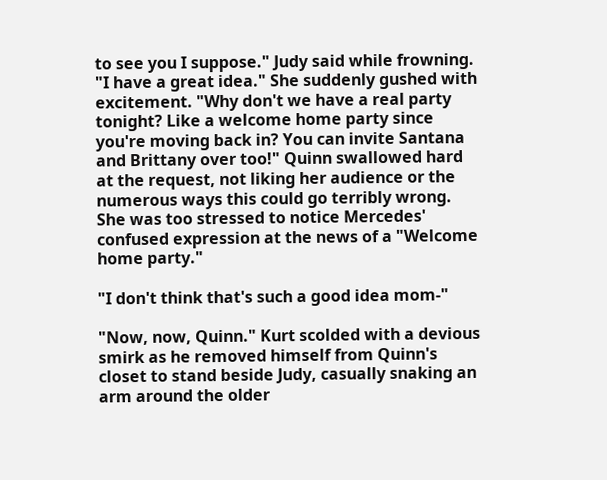to see you I suppose." Judy said while frowning. "I have a great idea." She suddenly gushed with excitement. "Why don't we have a real party tonight? Like a welcome home party since you're moving back in? You can invite Santana and Brittany over too!" Quinn swallowed hard at the request, not liking her audience or the numerous ways this could go terribly wrong. She was too stressed to notice Mercedes' confused expression at the news of a "Welcome home party."

"I don't think that's such a good idea mom-"

"Now, now, Quinn." Kurt scolded with a devious smirk as he removed himself from Quinn's closet to stand beside Judy, casually snaking an arm around the older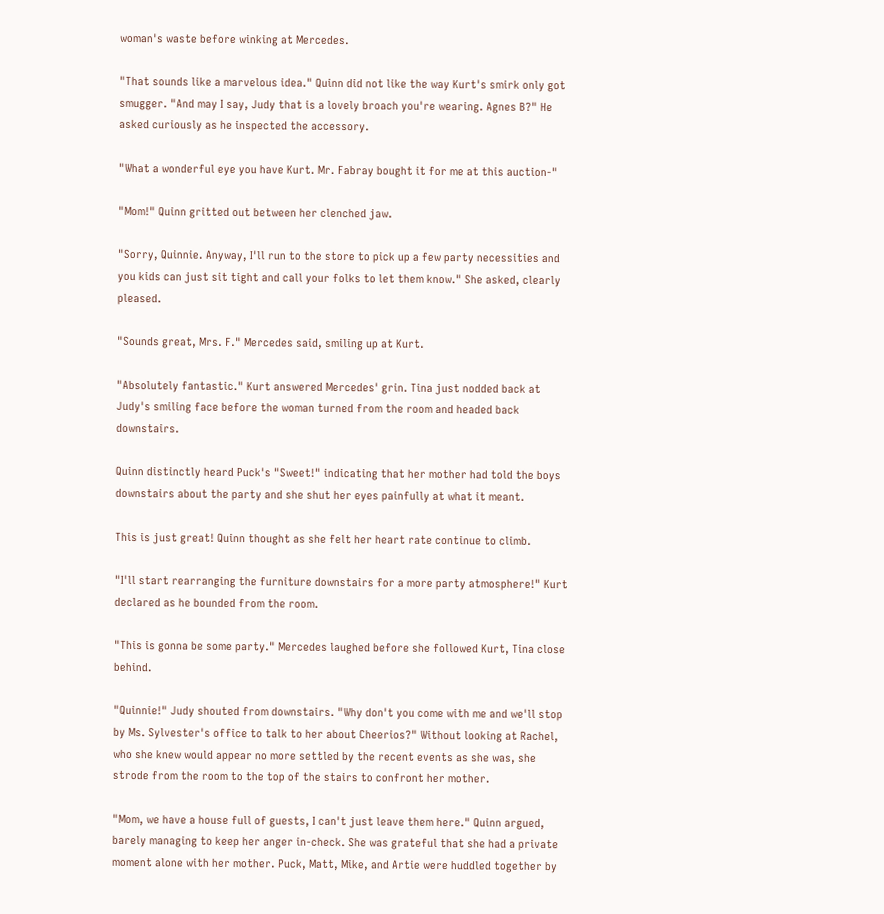woman's waste before winking at Mercedes.

"That sounds like a marvelous idea." Quinn did not like the way Kurt's smirk only got smugger. "And may I say, Judy that is a lovely broach you're wearing. Agnes B?" He asked curiously as he inspected the accessory.

"What a wonderful eye you have Kurt. Mr. Fabray bought it for me at this auction-"

"Mom!" Quinn gritted out between her clenched jaw.

"Sorry, Quinnie. Anyway, I'll run to the store to pick up a few party necessities and you kids can just sit tight and call your folks to let them know." She asked, clearly pleased.

"Sounds great, Mrs. F." Mercedes said, smiling up at Kurt.

"Absolutely fantastic." Kurt answered Mercedes' grin. Tina just nodded back at Judy's smiling face before the woman turned from the room and headed back downstairs.

Quinn distinctly heard Puck's "Sweet!" indicating that her mother had told the boys downstairs about the party and she shut her eyes painfully at what it meant.

This is just great! Quinn thought as she felt her heart rate continue to climb.

"I'll start rearranging the furniture downstairs for a more party atmosphere!" Kurt declared as he bounded from the room.

"This is gonna be some party." Mercedes laughed before she followed Kurt, Tina close behind.

"Quinnie!" Judy shouted from downstairs. "Why don't you come with me and we'll stop by Ms. Sylvester's office to talk to her about Cheerios?" Without looking at Rachel, who she knew would appear no more settled by the recent events as she was, she strode from the room to the top of the stairs to confront her mother.

"Mom, we have a house full of guests, I can't just leave them here." Quinn argued, barely managing to keep her anger in-check. She was grateful that she had a private moment alone with her mother. Puck, Matt, Mike, and Artie were huddled together by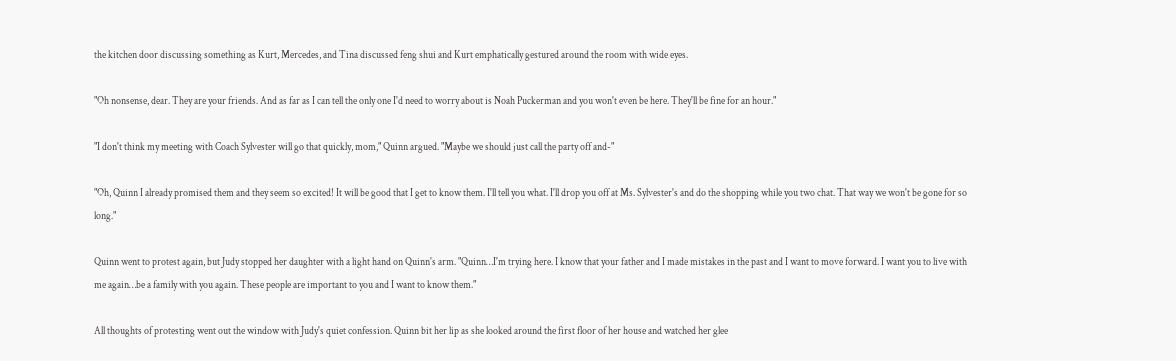the kitchen door discussing something as Kurt, Mercedes, and Tina discussed feng shui and Kurt emphatically gestured around the room with wide eyes.

"Oh nonsense, dear. They are your friends. And as far as I can tell the only one I'd need to worry about is Noah Puckerman and you won't even be here. They'll be fine for an hour."

"I don't think my meeting with Coach Sylvester will go that quickly, mom," Quinn argued. "Maybe we should just call the party off and-"

"Oh, Quinn I already promised them and they seem so excited! It will be good that I get to know them. I'll tell you what. I'll drop you off at Ms. Sylvester's and do the shopping while you two chat. That way we won't be gone for so long."

Quinn went to protest again, but Judy stopped her daughter with a light hand on Quinn's arm. "Quinn…I'm trying here. I know that your father and I made mistakes in the past and I want to move forward. I want you to live with me again…be a family with you again. These people are important to you and I want to know them."

All thoughts of protesting went out the window with Judy's quiet confession. Quinn bit her lip as she looked around the first floor of her house and watched her glee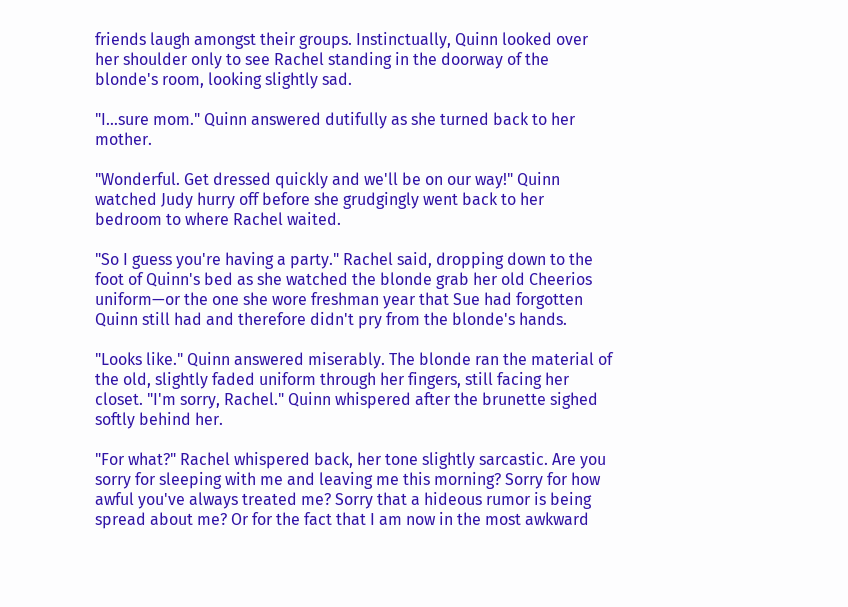friends laugh amongst their groups. Instinctually, Quinn looked over her shoulder only to see Rachel standing in the doorway of the blonde's room, looking slightly sad.

"I…sure mom." Quinn answered dutifully as she turned back to her mother.

"Wonderful. Get dressed quickly and we'll be on our way!" Quinn watched Judy hurry off before she grudgingly went back to her bedroom to where Rachel waited.

"So I guess you're having a party." Rachel said, dropping down to the foot of Quinn's bed as she watched the blonde grab her old Cheerios uniform—or the one she wore freshman year that Sue had forgotten Quinn still had and therefore didn't pry from the blonde's hands.

"Looks like." Quinn answered miserably. The blonde ran the material of the old, slightly faded uniform through her fingers, still facing her closet. "I'm sorry, Rachel." Quinn whispered after the brunette sighed softly behind her.

"For what?" Rachel whispered back, her tone slightly sarcastic. Are you sorry for sleeping with me and leaving me this morning? Sorry for how awful you've always treated me? Sorry that a hideous rumor is being spread about me? Or for the fact that I am now in the most awkward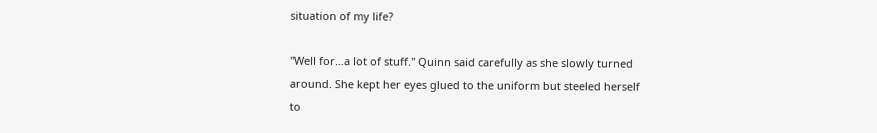situation of my life?

"Well for…a lot of stuff." Quinn said carefully as she slowly turned around. She kept her eyes glued to the uniform but steeled herself to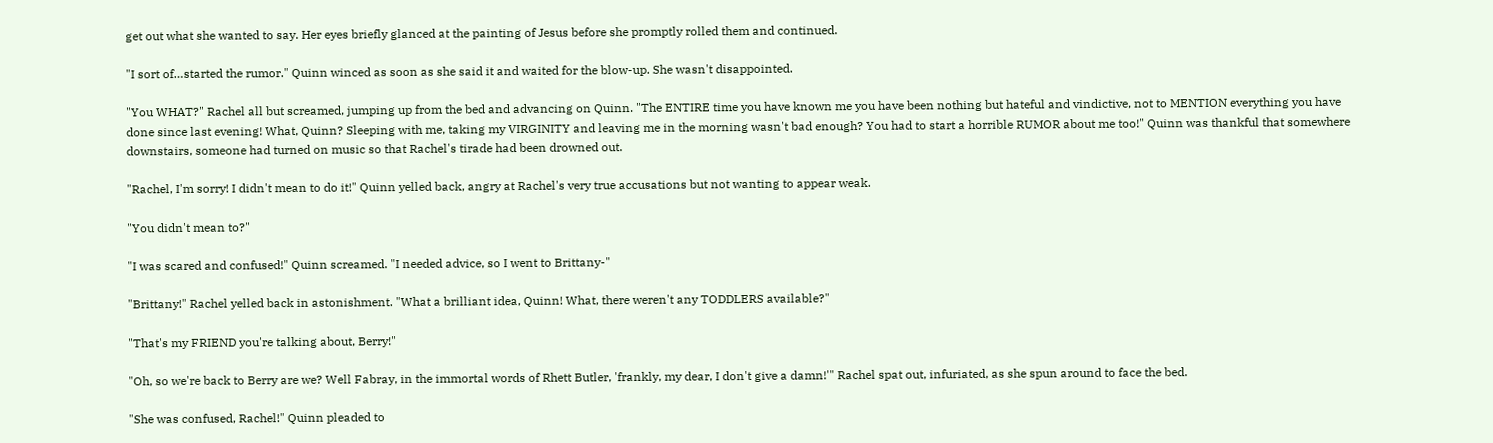get out what she wanted to say. Her eyes briefly glanced at the painting of Jesus before she promptly rolled them and continued.

"I sort of…started the rumor." Quinn winced as soon as she said it and waited for the blow-up. She wasn't disappointed.

"You WHAT?" Rachel all but screamed, jumping up from the bed and advancing on Quinn. "The ENTIRE time you have known me you have been nothing but hateful and vindictive, not to MENTION everything you have done since last evening! What, Quinn? Sleeping with me, taking my VIRGINITY and leaving me in the morning wasn't bad enough? You had to start a horrible RUMOR about me too!" Quinn was thankful that somewhere downstairs, someone had turned on music so that Rachel's tirade had been drowned out.

"Rachel, I'm sorry! I didn't mean to do it!" Quinn yelled back, angry at Rachel's very true accusations but not wanting to appear weak.

"You didn't mean to?"

"I was scared and confused!" Quinn screamed. "I needed advice, so I went to Brittany-"

"Brittany!" Rachel yelled back in astonishment. "What a brilliant idea, Quinn! What, there weren't any TODDLERS available?"

"That's my FRIEND you're talking about, Berry!"

"Oh, so we're back to Berry are we? Well Fabray, in the immortal words of Rhett Butler, 'frankly, my dear, I don't give a damn!'" Rachel spat out, infuriated, as she spun around to face the bed.

"She was confused, Rachel!" Quinn pleaded to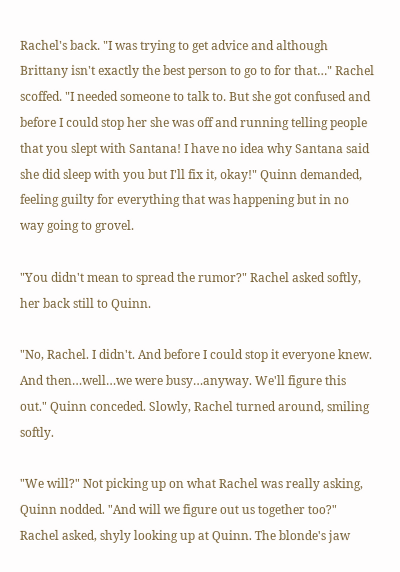Rachel's back. "I was trying to get advice and although Brittany isn't exactly the best person to go to for that…" Rachel scoffed. "I needed someone to talk to. But she got confused and before I could stop her she was off and running telling people that you slept with Santana! I have no idea why Santana said she did sleep with you but I'll fix it, okay!" Quinn demanded, feeling guilty for everything that was happening but in no way going to grovel.

"You didn't mean to spread the rumor?" Rachel asked softly, her back still to Quinn.

"No, Rachel. I didn't. And before I could stop it everyone knew. And then…well…we were busy…anyway. We'll figure this out." Quinn conceded. Slowly, Rachel turned around, smiling softly.

"We will?" Not picking up on what Rachel was really asking, Quinn nodded. "And will we figure out us together too?" Rachel asked, shyly looking up at Quinn. The blonde's jaw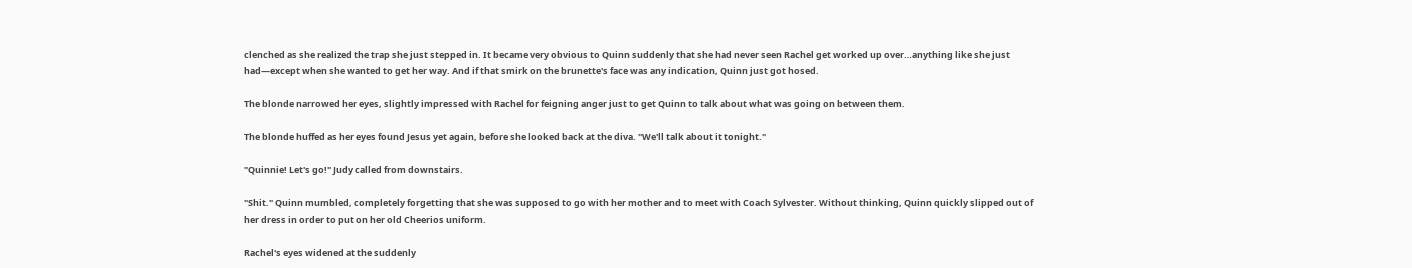clenched as she realized the trap she just stepped in. It became very obvious to Quinn suddenly that she had never seen Rachel get worked up over…anything like she just had—except when she wanted to get her way. And if that smirk on the brunette's face was any indication, Quinn just got hosed.

The blonde narrowed her eyes, slightly impressed with Rachel for feigning anger just to get Quinn to talk about what was going on between them.

The blonde huffed as her eyes found Jesus yet again, before she looked back at the diva. "We'll talk about it tonight."

"Quinnie! Let's go!" Judy called from downstairs.

"Shit." Quinn mumbled, completely forgetting that she was supposed to go with her mother and to meet with Coach Sylvester. Without thinking, Quinn quickly slipped out of her dress in order to put on her old Cheerios uniform.

Rachel's eyes widened at the suddenly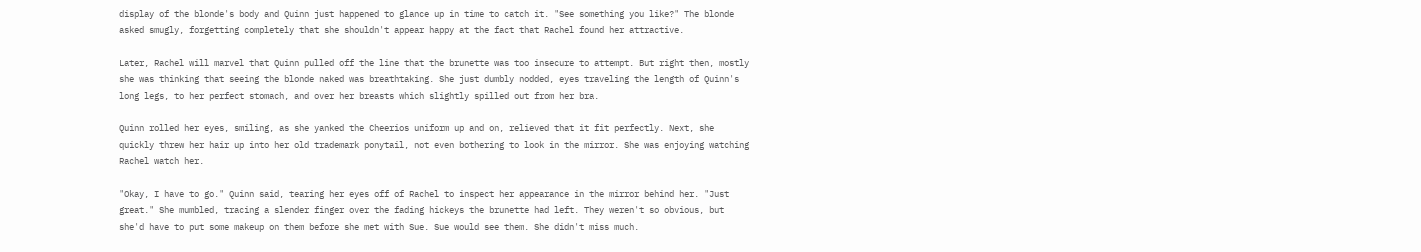display of the blonde's body and Quinn just happened to glance up in time to catch it. "See something you like?" The blonde asked smugly, forgetting completely that she shouldn't appear happy at the fact that Rachel found her attractive.

Later, Rachel will marvel that Quinn pulled off the line that the brunette was too insecure to attempt. But right then, mostly she was thinking that seeing the blonde naked was breathtaking. She just dumbly nodded, eyes traveling the length of Quinn's long legs, to her perfect stomach, and over her breasts which slightly spilled out from her bra.

Quinn rolled her eyes, smiling, as she yanked the Cheerios uniform up and on, relieved that it fit perfectly. Next, she quickly threw her hair up into her old trademark ponytail, not even bothering to look in the mirror. She was enjoying watching Rachel watch her.

"Okay, I have to go." Quinn said, tearing her eyes off of Rachel to inspect her appearance in the mirror behind her. "Just great." She mumbled, tracing a slender finger over the fading hickeys the brunette had left. They weren't so obvious, but she'd have to put some makeup on them before she met with Sue. Sue would see them. She didn't miss much.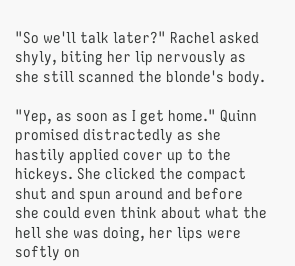"So we'll talk later?" Rachel asked shyly, biting her lip nervously as she still scanned the blonde's body.

"Yep, as soon as I get home." Quinn promised distractedly as she hastily applied cover up to the hickeys. She clicked the compact shut and spun around and before she could even think about what the hell she was doing, her lips were softly on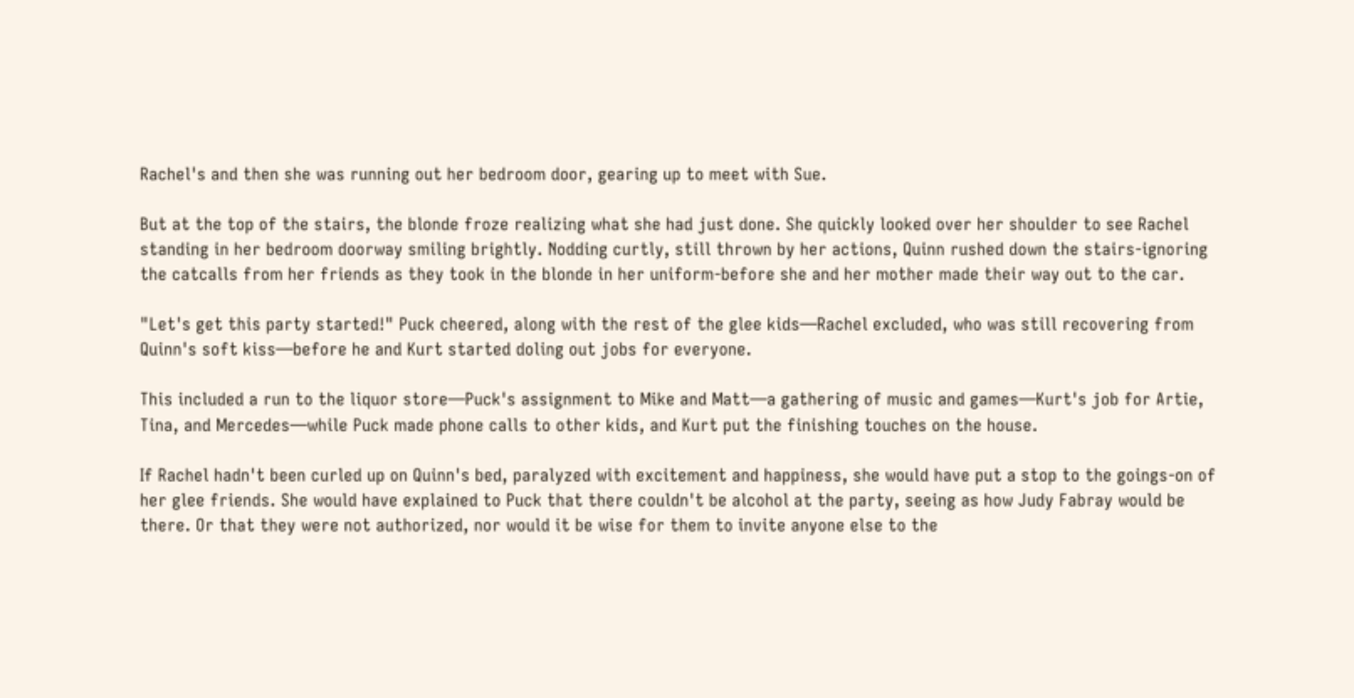Rachel's and then she was running out her bedroom door, gearing up to meet with Sue.

But at the top of the stairs, the blonde froze realizing what she had just done. She quickly looked over her shoulder to see Rachel standing in her bedroom doorway smiling brightly. Nodding curtly, still thrown by her actions, Quinn rushed down the stairs-ignoring the catcalls from her friends as they took in the blonde in her uniform-before she and her mother made their way out to the car.

"Let's get this party started!" Puck cheered, along with the rest of the glee kids—Rachel excluded, who was still recovering from Quinn's soft kiss—before he and Kurt started doling out jobs for everyone.

This included a run to the liquor store—Puck's assignment to Mike and Matt—a gathering of music and games—Kurt's job for Artie, Tina, and Mercedes—while Puck made phone calls to other kids, and Kurt put the finishing touches on the house.

If Rachel hadn't been curled up on Quinn's bed, paralyzed with excitement and happiness, she would have put a stop to the goings-on of her glee friends. She would have explained to Puck that there couldn't be alcohol at the party, seeing as how Judy Fabray would be there. Or that they were not authorized, nor would it be wise for them to invite anyone else to the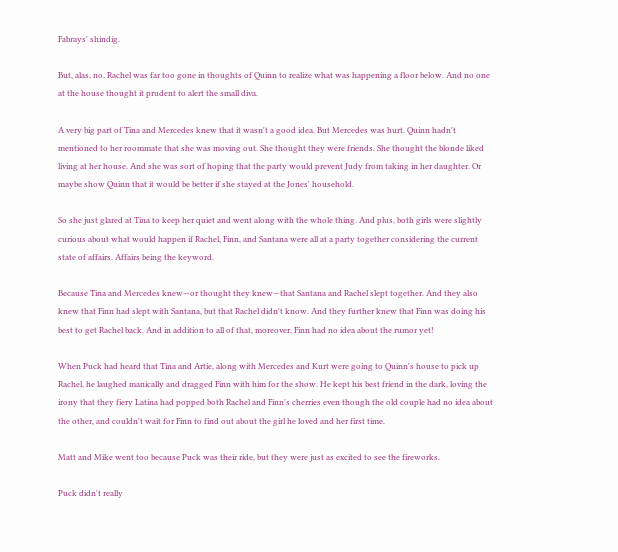Fabrays' shindig.

But, alas, no. Rachel was far too gone in thoughts of Quinn to realize what was happening a floor below. And no one at the house thought it prudent to alert the small diva.

A very big part of Tina and Mercedes knew that it wasn't a good idea. But Mercedes was hurt. Quinn hadn't mentioned to her roommate that she was moving out. She thought they were friends. She thought the blonde liked living at her house. And she was sort of hoping that the party would prevent Judy from taking in her daughter. Or maybe show Quinn that it would be better if she stayed at the Jones' household.

So she just glared at Tina to keep her quiet and went along with the whole thing. And plus, both girls were slightly curious about what would happen if Rachel, Finn, and Santana were all at a party together considering the current state of affairs. Affairs being the keyword.

Because Tina and Mercedes knew—or thought they knew—that Santana and Rachel slept together. And they also knew that Finn had slept with Santana, but that Rachel didn't know. And they further knew that Finn was doing his best to get Rachel back. And in addition to all of that, moreover, Finn had no idea about the rumor yet!

When Puck had heard that Tina and Artie, along with Mercedes and Kurt were going to Quinn's house to pick up Rachel, he laughed manically and dragged Finn with him for the show. He kept his best friend in the dark, loving the irony that they fiery Latina had popped both Rachel and Finn's cherries even though the old couple had no idea about the other, and couldn't wait for Finn to find out about the girl he loved and her first time.

Matt and Mike went too because Puck was their ride, but they were just as excited to see the fireworks.

Puck didn't really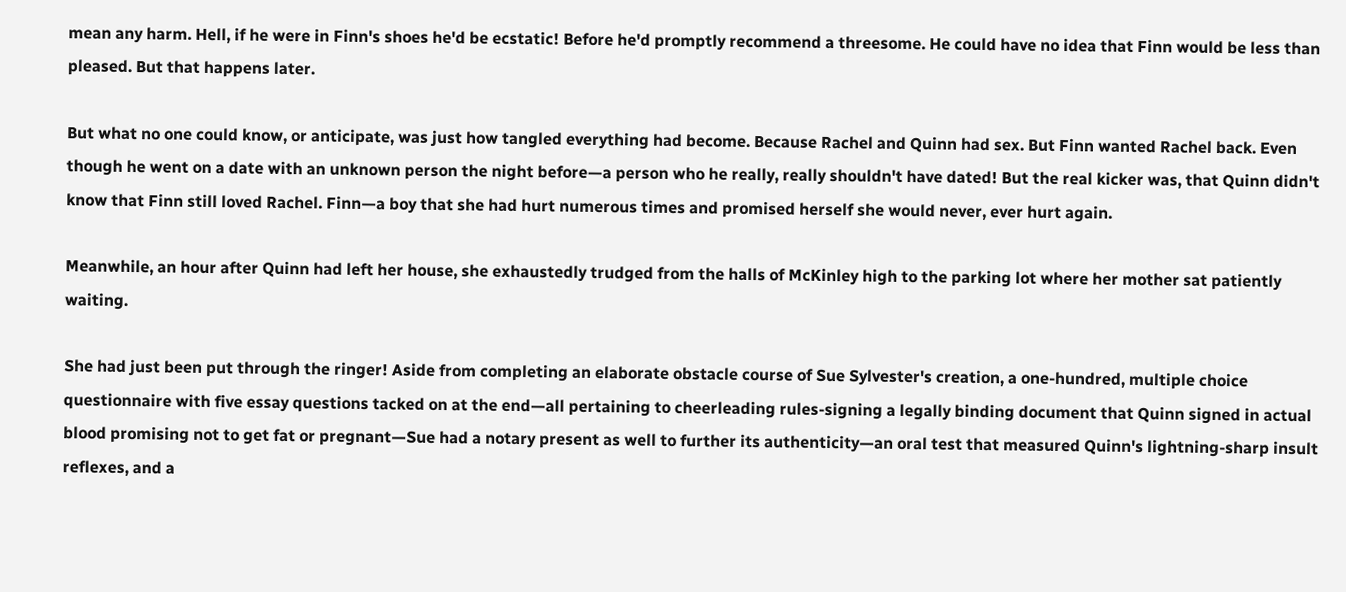mean any harm. Hell, if he were in Finn's shoes he'd be ecstatic! Before he'd promptly recommend a threesome. He could have no idea that Finn would be less than pleased. But that happens later.

But what no one could know, or anticipate, was just how tangled everything had become. Because Rachel and Quinn had sex. But Finn wanted Rachel back. Even though he went on a date with an unknown person the night before—a person who he really, really shouldn't have dated! But the real kicker was, that Quinn didn't know that Finn still loved Rachel. Finn—a boy that she had hurt numerous times and promised herself she would never, ever hurt again.

Meanwhile, an hour after Quinn had left her house, she exhaustedly trudged from the halls of McKinley high to the parking lot where her mother sat patiently waiting.

She had just been put through the ringer! Aside from completing an elaborate obstacle course of Sue Sylvester's creation, a one-hundred, multiple choice questionnaire with five essay questions tacked on at the end—all pertaining to cheerleading rules-signing a legally binding document that Quinn signed in actual blood promising not to get fat or pregnant—Sue had a notary present as well to further its authenticity—an oral test that measured Quinn's lightning-sharp insult reflexes, and a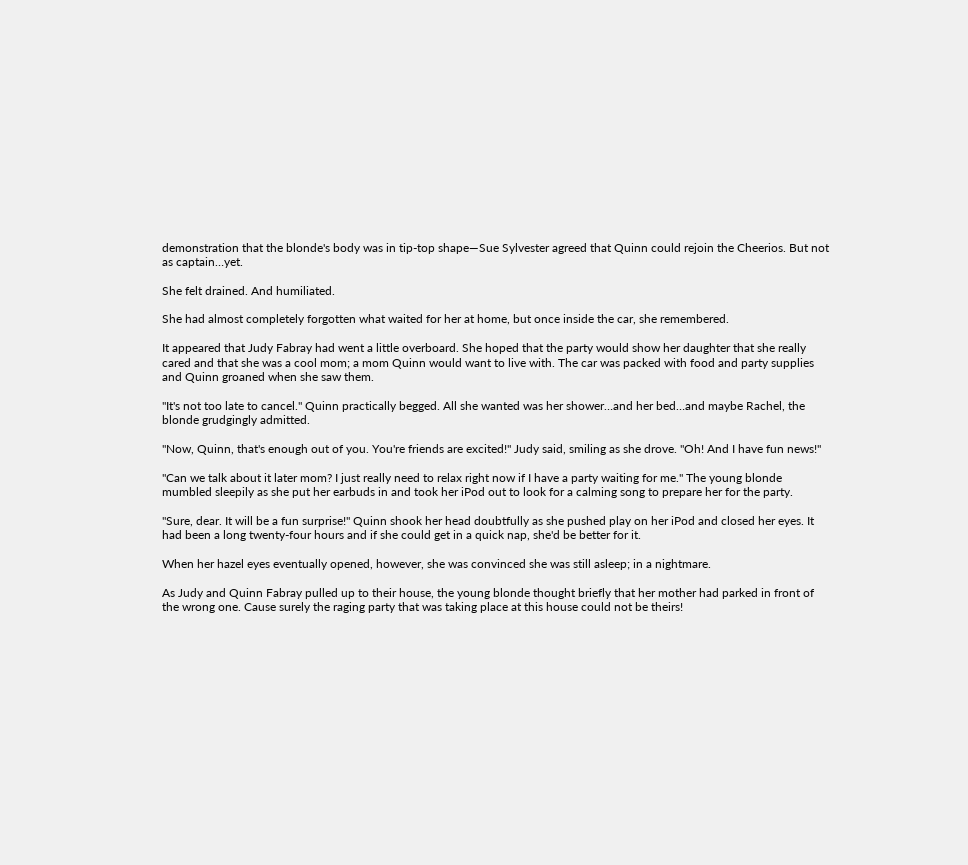demonstration that the blonde's body was in tip-top shape—Sue Sylvester agreed that Quinn could rejoin the Cheerios. But not as captain…yet.

She felt drained. And humiliated.

She had almost completely forgotten what waited for her at home, but once inside the car, she remembered.

It appeared that Judy Fabray had went a little overboard. She hoped that the party would show her daughter that she really cared and that she was a cool mom; a mom Quinn would want to live with. The car was packed with food and party supplies and Quinn groaned when she saw them.

"It's not too late to cancel." Quinn practically begged. All she wanted was her shower…and her bed…and maybe Rachel, the blonde grudgingly admitted.

"Now, Quinn, that's enough out of you. You're friends are excited!" Judy said, smiling as she drove. "Oh! And I have fun news!"

"Can we talk about it later mom? I just really need to relax right now if I have a party waiting for me." The young blonde mumbled sleepily as she put her earbuds in and took her iPod out to look for a calming song to prepare her for the party.

"Sure, dear. It will be a fun surprise!" Quinn shook her head doubtfully as she pushed play on her iPod and closed her eyes. It had been a long twenty-four hours and if she could get in a quick nap, she'd be better for it.

When her hazel eyes eventually opened, however, she was convinced she was still asleep; in a nightmare.

As Judy and Quinn Fabray pulled up to their house, the young blonde thought briefly that her mother had parked in front of the wrong one. Cause surely the raging party that was taking place at this house could not be theirs!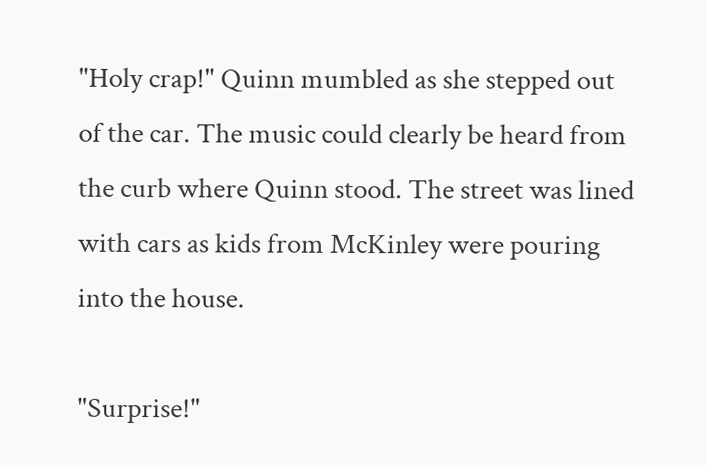"Holy crap!" Quinn mumbled as she stepped out of the car. The music could clearly be heard from the curb where Quinn stood. The street was lined with cars as kids from McKinley were pouring into the house.

"Surprise!"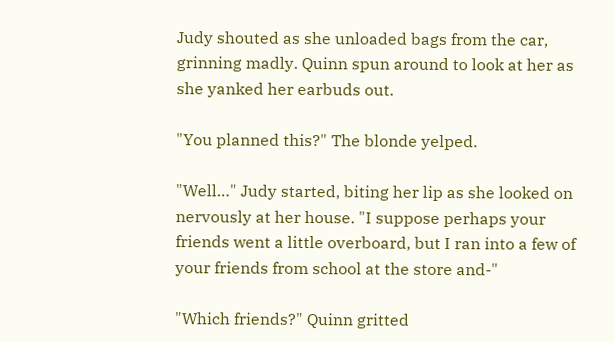Judy shouted as she unloaded bags from the car, grinning madly. Quinn spun around to look at her as she yanked her earbuds out.

"You planned this?" The blonde yelped.

"Well…" Judy started, biting her lip as she looked on nervously at her house. "I suppose perhaps your friends went a little overboard, but I ran into a few of your friends from school at the store and-"

"Which friends?" Quinn gritted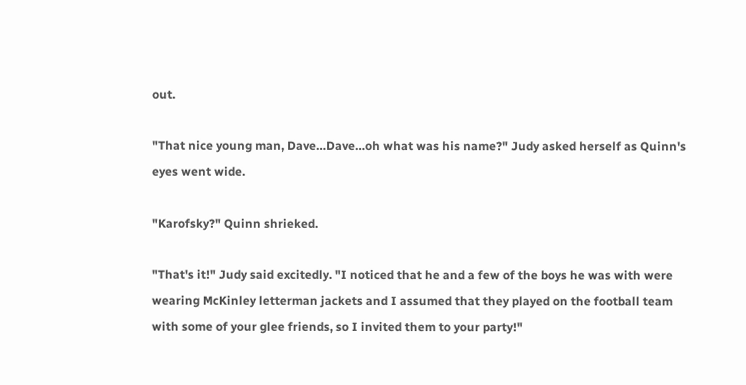out.

"That nice young man, Dave…Dave…oh what was his name?" Judy asked herself as Quinn's eyes went wide.

"Karofsky?" Quinn shrieked.

"That's it!" Judy said excitedly. "I noticed that he and a few of the boys he was with were wearing McKinley letterman jackets and I assumed that they played on the football team with some of your glee friends, so I invited them to your party!"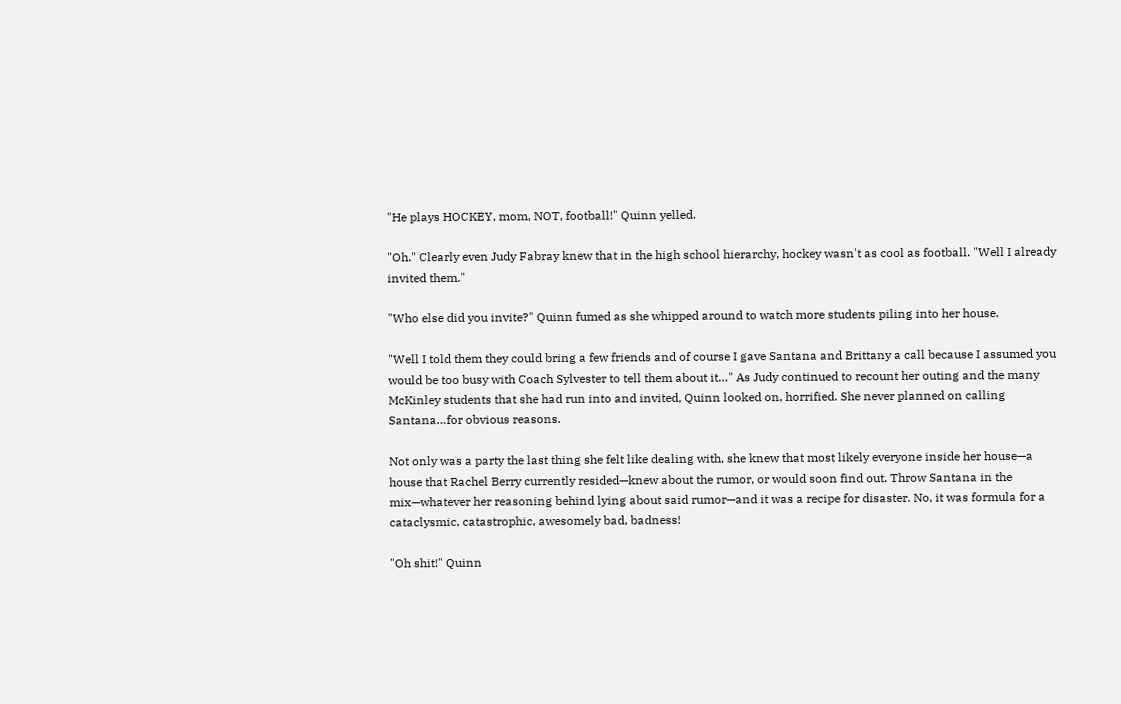"He plays HOCKEY, mom, NOT, football!" Quinn yelled.

"Oh." Clearly even Judy Fabray knew that in the high school hierarchy, hockey wasn't as cool as football. "Well I already invited them."

"Who else did you invite?" Quinn fumed as she whipped around to watch more students piling into her house.

"Well I told them they could bring a few friends and of course I gave Santana and Brittany a call because I assumed you would be too busy with Coach Sylvester to tell them about it…" As Judy continued to recount her outing and the many McKinley students that she had run into and invited, Quinn looked on, horrified. She never planned on calling Santana…for obvious reasons.

Not only was a party the last thing she felt like dealing with, she knew that most likely everyone inside her house—a house that Rachel Berry currently resided—knew about the rumor, or would soon find out. Throw Santana in the mix—whatever her reasoning behind lying about said rumor—and it was a recipe for disaster. No, it was formula for a cataclysmic, catastrophic, awesomely bad, badness!

"Oh shit!" Quinn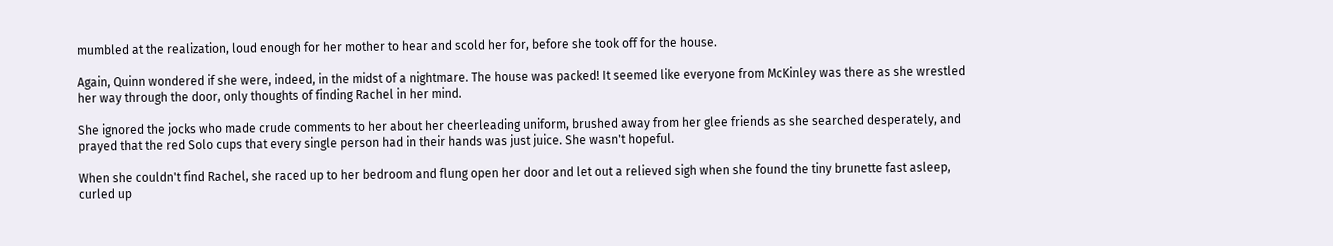mumbled at the realization, loud enough for her mother to hear and scold her for, before she took off for the house.

Again, Quinn wondered if she were, indeed, in the midst of a nightmare. The house was packed! It seemed like everyone from McKinley was there as she wrestled her way through the door, only thoughts of finding Rachel in her mind.

She ignored the jocks who made crude comments to her about her cheerleading uniform, brushed away from her glee friends as she searched desperately, and prayed that the red Solo cups that every single person had in their hands was just juice. She wasn't hopeful.

When she couldn't find Rachel, she raced up to her bedroom and flung open her door and let out a relieved sigh when she found the tiny brunette fast asleep, curled up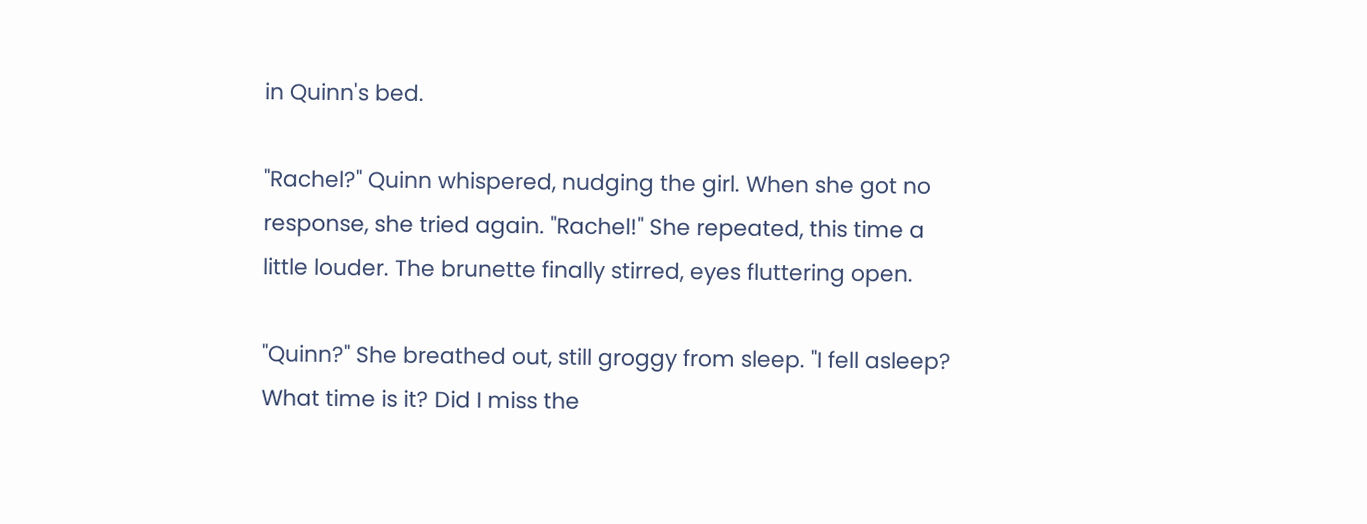in Quinn's bed.

"Rachel?" Quinn whispered, nudging the girl. When she got no response, she tried again. "Rachel!" She repeated, this time a little louder. The brunette finally stirred, eyes fluttering open.

"Quinn?" She breathed out, still groggy from sleep. "I fell asleep? What time is it? Did I miss the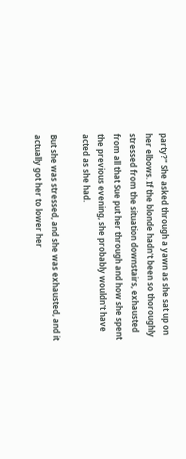party?" She asked through a yawn as she sat up on her elbows. If the blonde hadn't been so thoroughly stressed from the situation downstairs, exhausted from all that Sue put her through and how she spent the previous evening, she probably wouldn't have acted as she had.

But she was stressed, and she was exhausted, and it actually got her to lower her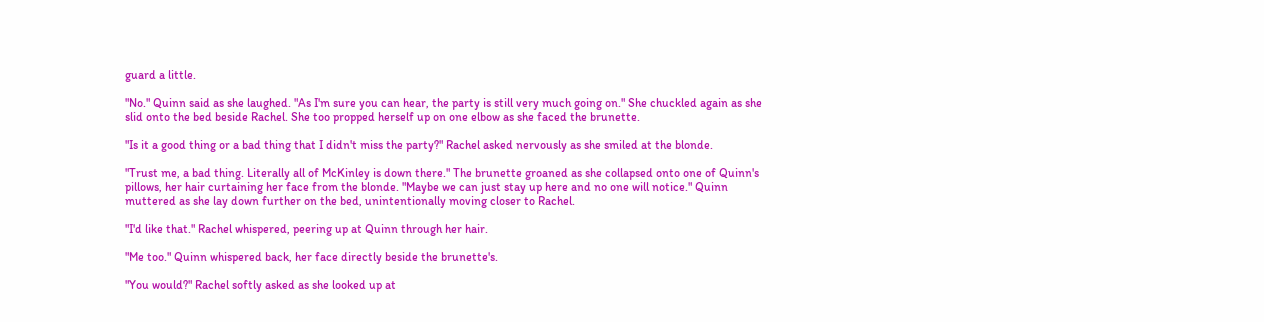guard a little.

"No." Quinn said as she laughed. "As I'm sure you can hear, the party is still very much going on." She chuckled again as she slid onto the bed beside Rachel. She too propped herself up on one elbow as she faced the brunette.

"Is it a good thing or a bad thing that I didn't miss the party?" Rachel asked nervously as she smiled at the blonde.

"Trust me, a bad thing. Literally all of McKinley is down there." The brunette groaned as she collapsed onto one of Quinn's pillows, her hair curtaining her face from the blonde. "Maybe we can just stay up here and no one will notice." Quinn muttered as she lay down further on the bed, unintentionally moving closer to Rachel.

"I'd like that." Rachel whispered, peering up at Quinn through her hair.

"Me too." Quinn whispered back, her face directly beside the brunette's.

"You would?" Rachel softly asked as she looked up at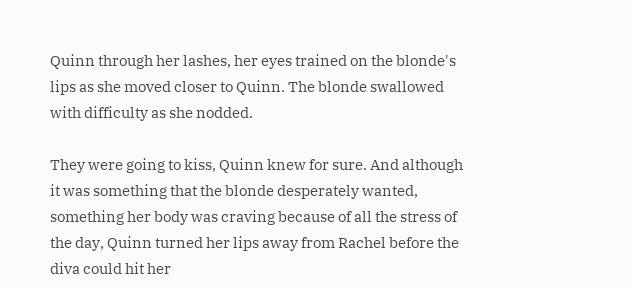Quinn through her lashes, her eyes trained on the blonde's lips as she moved closer to Quinn. The blonde swallowed with difficulty as she nodded.

They were going to kiss, Quinn knew for sure. And although it was something that the blonde desperately wanted, something her body was craving because of all the stress of the day, Quinn turned her lips away from Rachel before the diva could hit her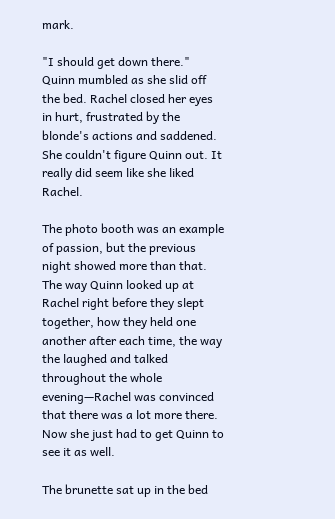mark.

"I should get down there." Quinn mumbled as she slid off the bed. Rachel closed her eyes in hurt, frustrated by the blonde's actions and saddened. She couldn't figure Quinn out. It really did seem like she liked Rachel.

The photo booth was an example of passion, but the previous night showed more than that. The way Quinn looked up at Rachel right before they slept together, how they held one another after each time, the way the laughed and talked throughout the whole evening—Rachel was convinced that there was a lot more there. Now she just had to get Quinn to see it as well.

The brunette sat up in the bed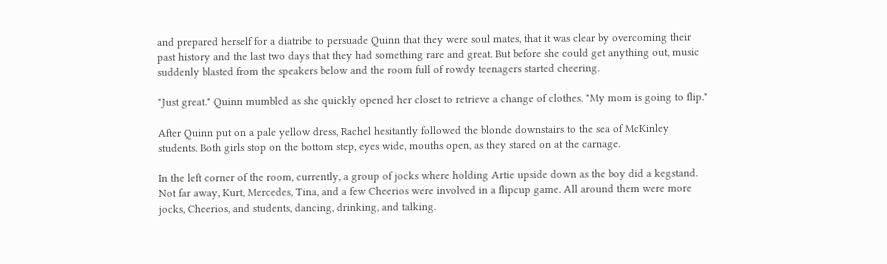and prepared herself for a diatribe to persuade Quinn that they were soul mates, that it was clear by overcoming their past history and the last two days that they had something rare and great. But before she could get anything out, music suddenly blasted from the speakers below and the room full of rowdy teenagers started cheering.

"Just great." Quinn mumbled as she quickly opened her closet to retrieve a change of clothes. "My mom is going to flip."

After Quinn put on a pale yellow dress, Rachel hesitantly followed the blonde downstairs to the sea of McKinley students. Both girls stop on the bottom step, eyes wide, mouths open, as they stared on at the carnage.

In the left corner of the room, currently, a group of jocks where holding Artie upside down as the boy did a kegstand. Not far away, Kurt, Mercedes, Tina, and a few Cheerios were involved in a flipcup game. All around them were more jocks, Cheerios, and students, dancing, drinking, and talking.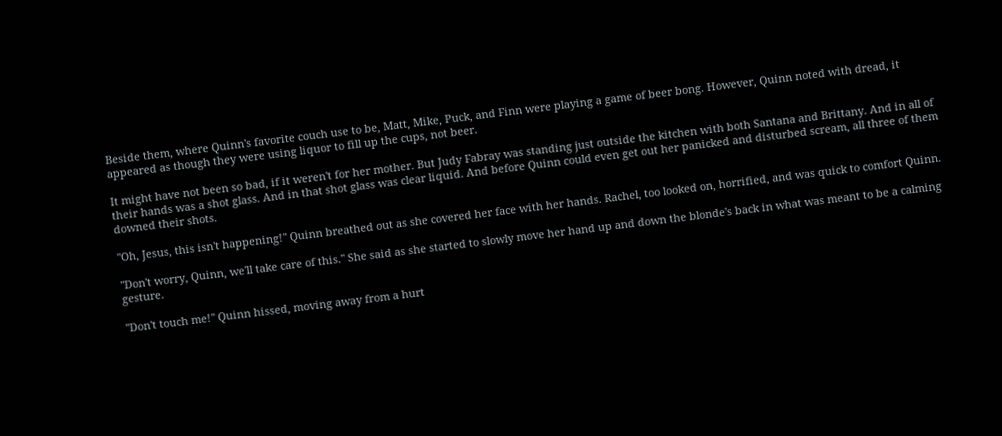Beside them, where Quinn's favorite couch use to be, Matt, Mike, Puck, and Finn were playing a game of beer bong. However, Quinn noted with dread, it appeared as though they were using liquor to fill up the cups, not beer.

It might have not been so bad, if it weren't for her mother. But Judy Fabray was standing just outside the kitchen with both Santana and Brittany. And in all of their hands was a shot glass. And in that shot glass was clear liquid. And before Quinn could even get out her panicked and disturbed scream, all three of them downed their shots.

"Oh, Jesus, this isn't happening!" Quinn breathed out as she covered her face with her hands. Rachel, too looked on, horrified, and was quick to comfort Quinn.

"Don't worry, Quinn, we'll take care of this." She said as she started to slowly move her hand up and down the blonde's back in what was meant to be a calming gesture.

"Don't touch me!" Quinn hissed, moving away from a hurt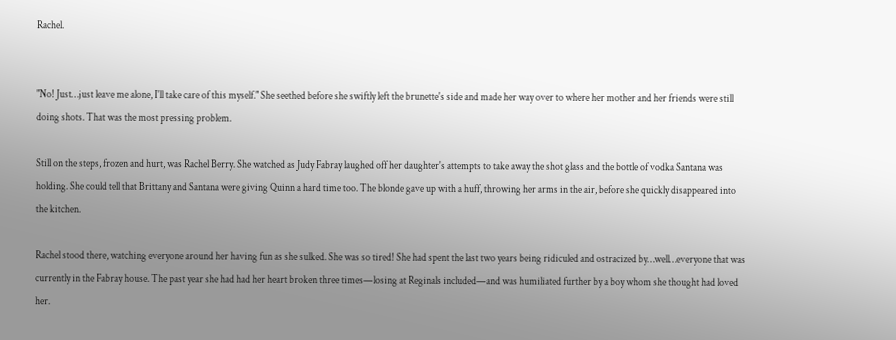Rachel.


"No! Just…just leave me alone, I'll take care of this myself." She seethed before she swiftly left the brunette's side and made her way over to where her mother and her friends were still doing shots. That was the most pressing problem.

Still on the steps, frozen and hurt, was Rachel Berry. She watched as Judy Fabray laughed off her daughter's attempts to take away the shot glass and the bottle of vodka Santana was holding. She could tell that Brittany and Santana were giving Quinn a hard time too. The blonde gave up with a huff, throwing her arms in the air, before she quickly disappeared into the kitchen.

Rachel stood there, watching everyone around her having fun as she sulked. She was so tired! She had spent the last two years being ridiculed and ostracized by…well…everyone that was currently in the Fabray house. The past year she had had her heart broken three times—losing at Reginals included—and was humiliated further by a boy whom she thought had loved her.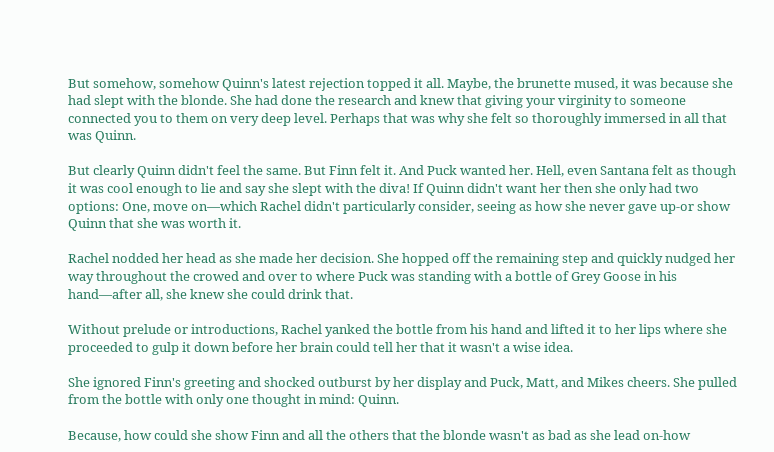But somehow, somehow Quinn's latest rejection topped it all. Maybe, the brunette mused, it was because she had slept with the blonde. She had done the research and knew that giving your virginity to someone connected you to them on very deep level. Perhaps that was why she felt so thoroughly immersed in all that was Quinn.

But clearly Quinn didn't feel the same. But Finn felt it. And Puck wanted her. Hell, even Santana felt as though it was cool enough to lie and say she slept with the diva! If Quinn didn't want her then she only had two options: One, move on—which Rachel didn't particularly consider, seeing as how she never gave up-or show Quinn that she was worth it.

Rachel nodded her head as she made her decision. She hopped off the remaining step and quickly nudged her way throughout the crowed and over to where Puck was standing with a bottle of Grey Goose in his hand—after all, she knew she could drink that.

Without prelude or introductions, Rachel yanked the bottle from his hand and lifted it to her lips where she proceeded to gulp it down before her brain could tell her that it wasn't a wise idea.

She ignored Finn's greeting and shocked outburst by her display and Puck, Matt, and Mikes cheers. She pulled from the bottle with only one thought in mind: Quinn.

Because, how could she show Finn and all the others that the blonde wasn't as bad as she lead on-how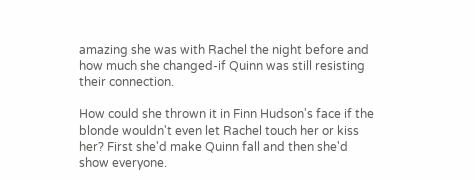amazing she was with Rachel the night before and how much she changed-if Quinn was still resisting their connection.

How could she thrown it in Finn Hudson's face if the blonde wouldn't even let Rachel touch her or kiss her? First she'd make Quinn fall and then she'd show everyone.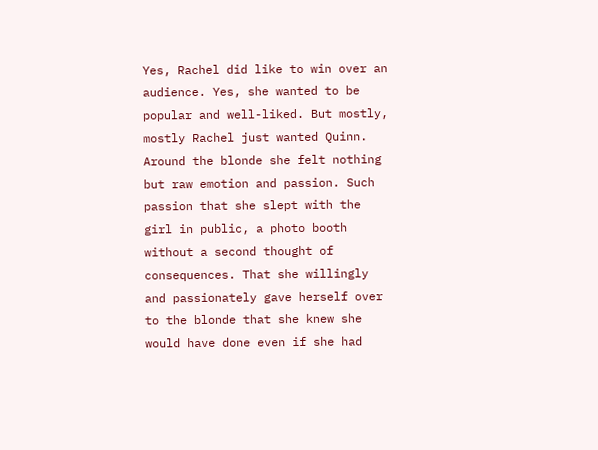Yes, Rachel did like to win over an audience. Yes, she wanted to be popular and well-liked. But mostly, mostly Rachel just wanted Quinn. Around the blonde she felt nothing but raw emotion and passion. Such passion that she slept with the girl in public, a photo booth without a second thought of consequences. That she willingly and passionately gave herself over to the blonde that she knew she would have done even if she had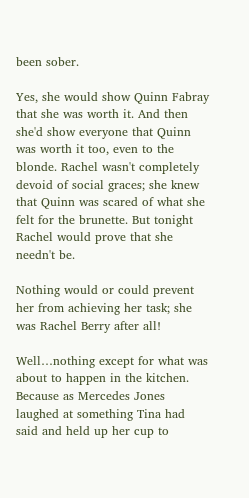been sober.

Yes, she would show Quinn Fabray that she was worth it. And then she'd show everyone that Quinn was worth it too, even to the blonde. Rachel wasn't completely devoid of social graces; she knew that Quinn was scared of what she felt for the brunette. But tonight Rachel would prove that she needn't be.

Nothing would or could prevent her from achieving her task; she was Rachel Berry after all!

Well…nothing except for what was about to happen in the kitchen. Because as Mercedes Jones laughed at something Tina had said and held up her cup to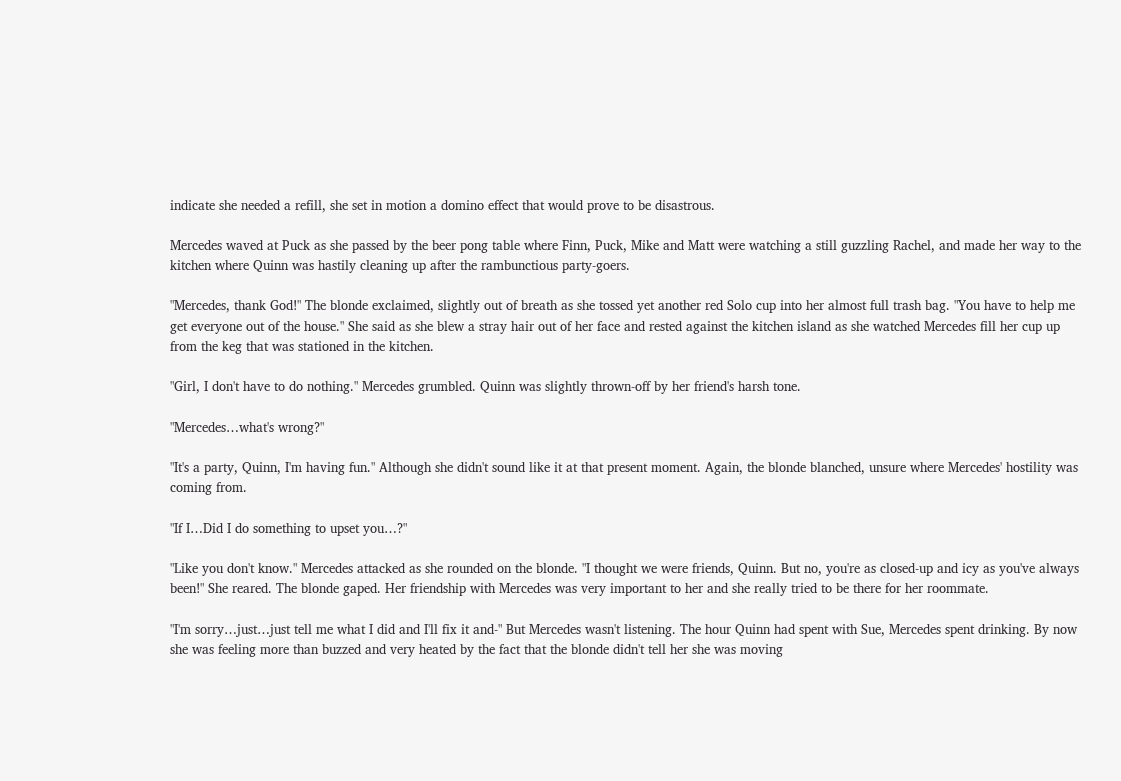indicate she needed a refill, she set in motion a domino effect that would prove to be disastrous.

Mercedes waved at Puck as she passed by the beer pong table where Finn, Puck, Mike and Matt were watching a still guzzling Rachel, and made her way to the kitchen where Quinn was hastily cleaning up after the rambunctious party-goers.

"Mercedes, thank God!" The blonde exclaimed, slightly out of breath as she tossed yet another red Solo cup into her almost full trash bag. "You have to help me get everyone out of the house." She said as she blew a stray hair out of her face and rested against the kitchen island as she watched Mercedes fill her cup up from the keg that was stationed in the kitchen.

"Girl, I don't have to do nothing." Mercedes grumbled. Quinn was slightly thrown-off by her friend's harsh tone.

"Mercedes…what's wrong?"

"It's a party, Quinn, I'm having fun." Although she didn't sound like it at that present moment. Again, the blonde blanched, unsure where Mercedes' hostility was coming from.

"If I…Did I do something to upset you…?"

"Like you don't know." Mercedes attacked as she rounded on the blonde. "I thought we were friends, Quinn. But no, you're as closed-up and icy as you've always been!" She reared. The blonde gaped. Her friendship with Mercedes was very important to her and she really tried to be there for her roommate.

"I'm sorry…just…just tell me what I did and I'll fix it and-" But Mercedes wasn't listening. The hour Quinn had spent with Sue, Mercedes spent drinking. By now she was feeling more than buzzed and very heated by the fact that the blonde didn't tell her she was moving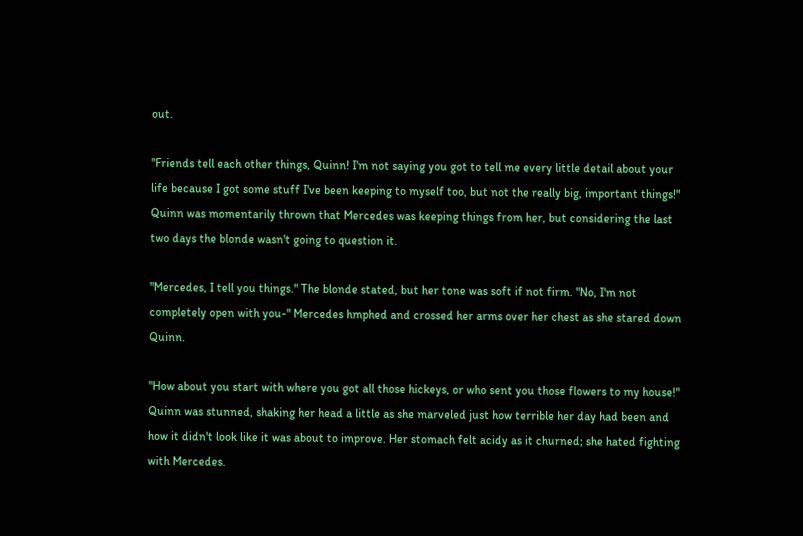out.

"Friends tell each other things, Quinn! I'm not saying you got to tell me every little detail about your life because I got some stuff I've been keeping to myself too, but not the really big, important things!" Quinn was momentarily thrown that Mercedes was keeping things from her, but considering the last two days the blonde wasn't going to question it.

"Mercedes, I tell you things." The blonde stated, but her tone was soft if not firm. "No, I'm not completely open with you-" Mercedes hmphed and crossed her arms over her chest as she stared down Quinn.

"How about you start with where you got all those hickeys, or who sent you those flowers to my house!" Quinn was stunned, shaking her head a little as she marveled just how terrible her day had been and how it didn't look like it was about to improve. Her stomach felt acidy as it churned; she hated fighting with Mercedes.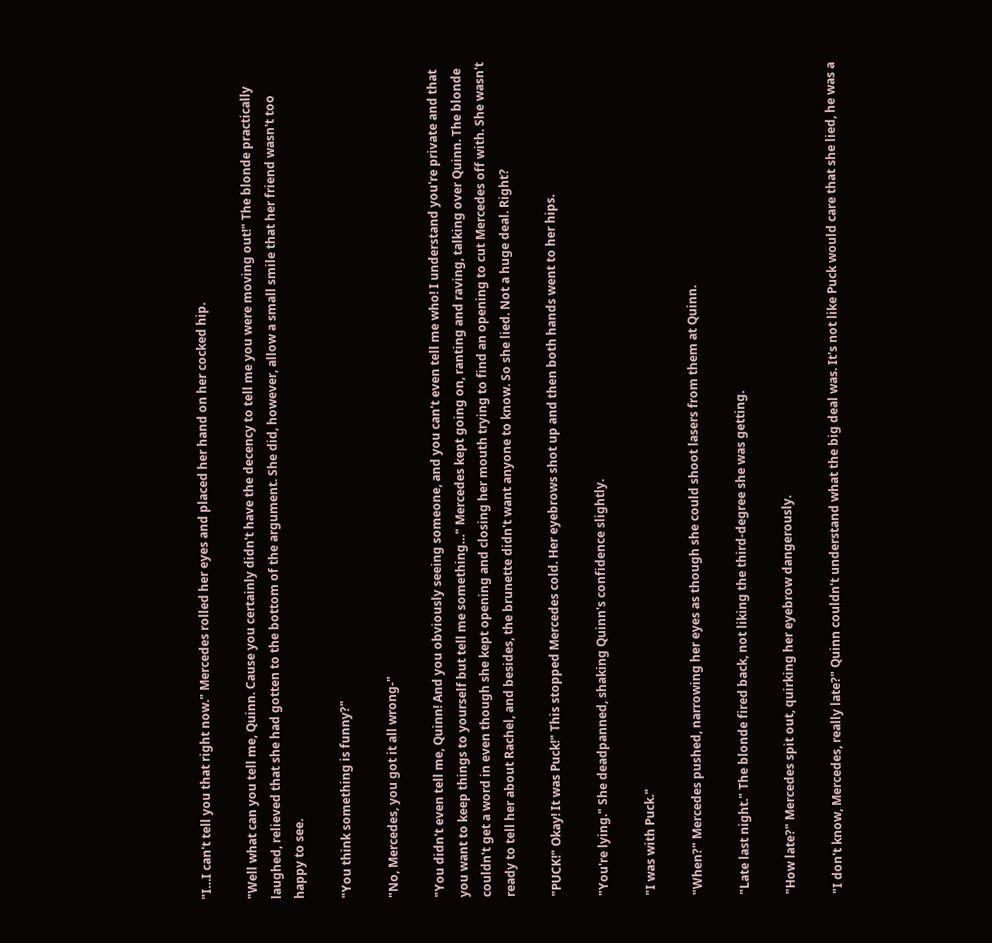"I…I can't tell you that right now." Mercedes rolled her eyes and placed her hand on her cocked hip.

"Well what can you tell me, Quinn. Cause you certainly didn't have the decency to tell me you were moving out!" The blonde practically laughed, relieved that she had gotten to the bottom of the argument. She did, however, allow a small smile that her friend wasn't too happy to see.

"You think something is funny?"

"No, Mercedes, you got it all wrong-"

"You didn't even tell me, Quinn! And you obviously seeing someone, and you can't even tell me who! I understand you're private and that you want to keep things to yourself but tell me something…" Mercedes kept going on, ranting and raving, talking over Quinn. The blonde couldn't get a word in even though she kept opening and closing her mouth trying to find an opening to cut Mercedes off with. She wasn't ready to tell her about Rachel, and besides, the brunette didn't want anyone to know. So she lied. Not a huge deal. Right?

"PUCK!" Okay! It was Puck!" This stopped Mercedes cold. Her eyebrows shot up and then both hands went to her hips.

"You're lying." She deadpanned, shaking Quinn's confidence slightly.

"I was with Puck."

"When?" Mercedes pushed, narrowing her eyes as though she could shoot lasers from them at Quinn.

"Late last night." The blonde fired back, not liking the third-degree she was getting.

"How late?" Mercedes spit out, quirking her eyebrow dangerously.

"I don't know, Mercedes, really late?" Quinn couldn't understand what the big deal was. It's not like Puck would care that she lied, he was a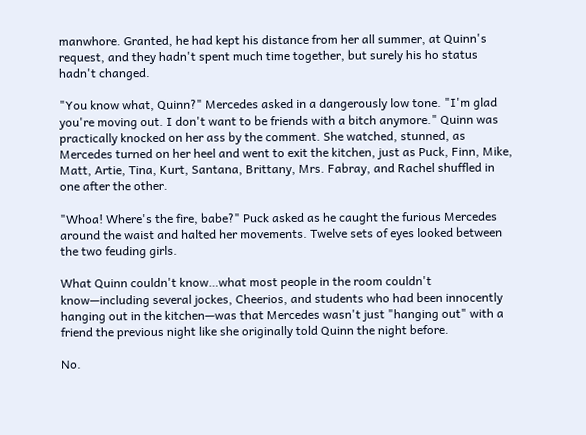manwhore. Granted, he had kept his distance from her all summer, at Quinn's request, and they hadn't spent much time together, but surely his ho status hadn't changed.

"You know what, Quinn?" Mercedes asked in a dangerously low tone. "I'm glad you're moving out. I don't want to be friends with a bitch anymore." Quinn was practically knocked on her ass by the comment. She watched, stunned, as Mercedes turned on her heel and went to exit the kitchen, just as Puck, Finn, Mike, Matt, Artie, Tina, Kurt, Santana, Brittany, Mrs. Fabray, and Rachel shuffled in one after the other.

"Whoa! Where's the fire, babe?" Puck asked as he caught the furious Mercedes around the waist and halted her movements. Twelve sets of eyes looked between the two feuding girls.

What Quinn couldn't know…what most people in the room couldn't know—including several jockes, Cheerios, and students who had been innocently hanging out in the kitchen—was that Mercedes wasn't just "hanging out" with a friend the previous night like she originally told Quinn the night before.

No.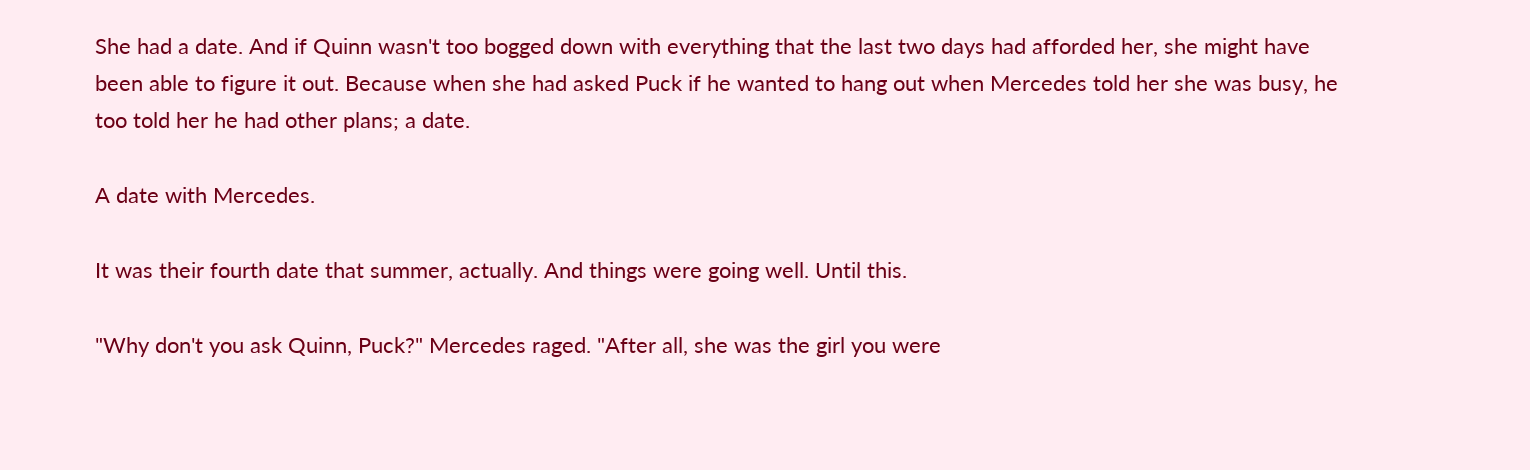She had a date. And if Quinn wasn't too bogged down with everything that the last two days had afforded her, she might have been able to figure it out. Because when she had asked Puck if he wanted to hang out when Mercedes told her she was busy, he too told her he had other plans; a date.

A date with Mercedes.

It was their fourth date that summer, actually. And things were going well. Until this.

"Why don't you ask Quinn, Puck?" Mercedes raged. "After all, she was the girl you were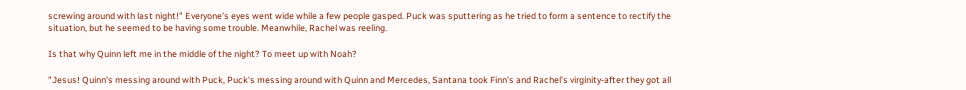screwing around with last night!" Everyone's eyes went wide while a few people gasped. Puck was sputtering as he tried to form a sentence to rectify the situation, but he seemed to be having some trouble. Meanwhile, Rachel was reeling.

Is that why Quinn left me in the middle of the night? To meet up with Noah?

"Jesus! Quinn's messing around with Puck, Puck's messing around with Quinn and Mercedes, Santana took Finn's and Rachel's virginity-after they got all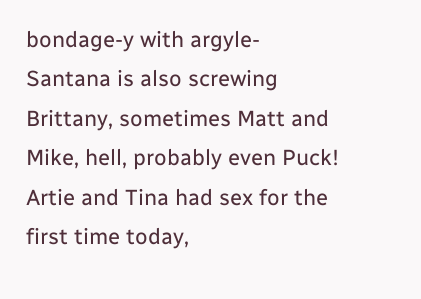bondage-y with argyle-Santana is also screwing Brittany, sometimes Matt and Mike, hell, probably even Puck! Artie and Tina had sex for the first time today,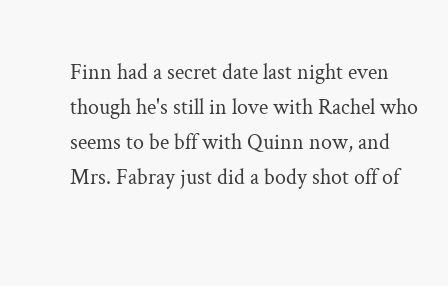Finn had a secret date last night even though he's still in love with Rachel who seems to be bff with Quinn now, and Mrs. Fabray just did a body shot off of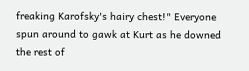freaking Karofsky's hairy chest!" Everyone spun around to gawk at Kurt as he downed the rest of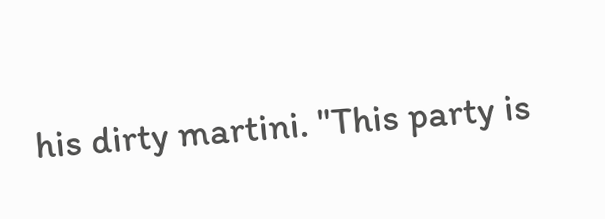his dirty martini. "This party is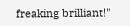freaking brilliant!"